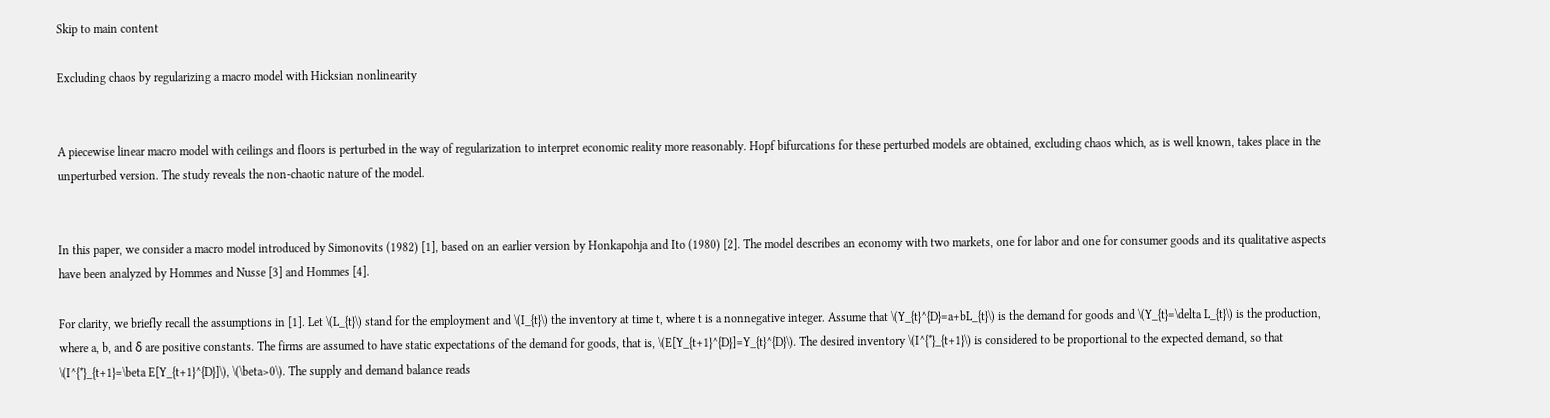Skip to main content

Excluding chaos by regularizing a macro model with Hicksian nonlinearity


A piecewise linear macro model with ceilings and floors is perturbed in the way of regularization to interpret economic reality more reasonably. Hopf bifurcations for these perturbed models are obtained, excluding chaos which, as is well known, takes place in the unperturbed version. The study reveals the non-chaotic nature of the model.


In this paper, we consider a macro model introduced by Simonovits (1982) [1], based on an earlier version by Honkapohja and Ito (1980) [2]. The model describes an economy with two markets, one for labor and one for consumer goods and its qualitative aspects have been analyzed by Hommes and Nusse [3] and Hommes [4].

For clarity, we briefly recall the assumptions in [1]. Let \(L_{t}\) stand for the employment and \(I_{t}\) the inventory at time t, where t is a nonnegative integer. Assume that \(Y_{t}^{D}=a+bL_{t}\) is the demand for goods and \(Y_{t}=\delta L_{t}\) is the production, where a, b, and δ are positive constants. The firms are assumed to have static expectations of the demand for goods, that is, \(E[Y_{t+1}^{D}]=Y_{t}^{D}\). The desired inventory \(I^{*}_{t+1}\) is considered to be proportional to the expected demand, so that \(I^{*}_{t+1}=\beta E[Y_{t+1}^{D}]\), \(\beta>0\). The supply and demand balance reads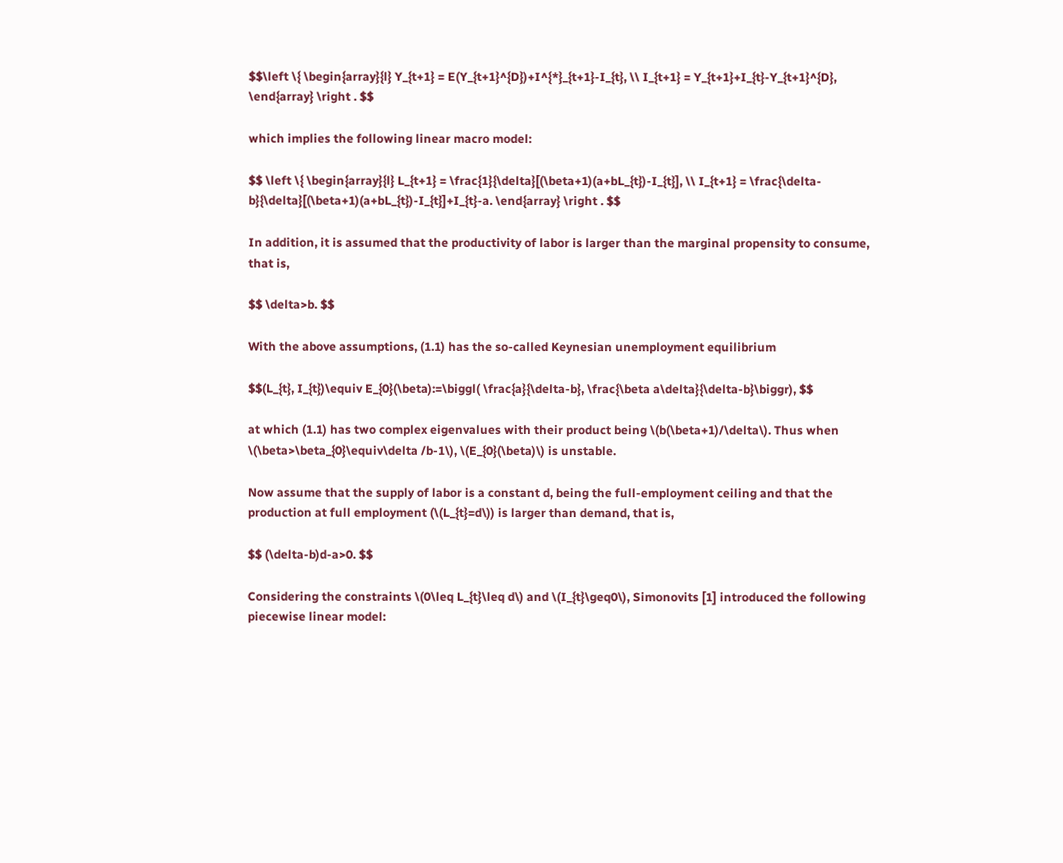$$\left \{ \begin{array}{l} Y_{t+1} = E(Y_{t+1}^{D})+I^{*}_{t+1}-I_{t}, \\ I_{t+1} = Y_{t+1}+I_{t}-Y_{t+1}^{D}, \end{array} \right . $$

which implies the following linear macro model:

$$ \left \{ \begin{array}{l} L_{t+1} = \frac{1}{\delta}[(\beta+1)(a+bL_{t})-I_{t}], \\ I_{t+1} = \frac{\delta-b}{\delta}[(\beta+1)(a+bL_{t})-I_{t}]+I_{t}-a. \end{array} \right . $$

In addition, it is assumed that the productivity of labor is larger than the marginal propensity to consume, that is,

$$ \delta>b. $$

With the above assumptions, (1.1) has the so-called Keynesian unemployment equilibrium

$$(L_{t}, I_{t})\equiv E_{0}(\beta):=\biggl( \frac{a}{\delta-b}, \frac{\beta a\delta}{\delta-b}\biggr), $$

at which (1.1) has two complex eigenvalues with their product being \(b(\beta+1)/\delta\). Thus when \(\beta>\beta_{0}\equiv\delta /b-1\), \(E_{0}(\beta)\) is unstable.

Now assume that the supply of labor is a constant d, being the full-employment ceiling and that the production at full employment (\(L_{t}=d\)) is larger than demand, that is,

$$ (\delta-b)d-a>0. $$

Considering the constraints \(0\leq L_{t}\leq d\) and \(I_{t}\geq0\), Simonovits [1] introduced the following piecewise linear model: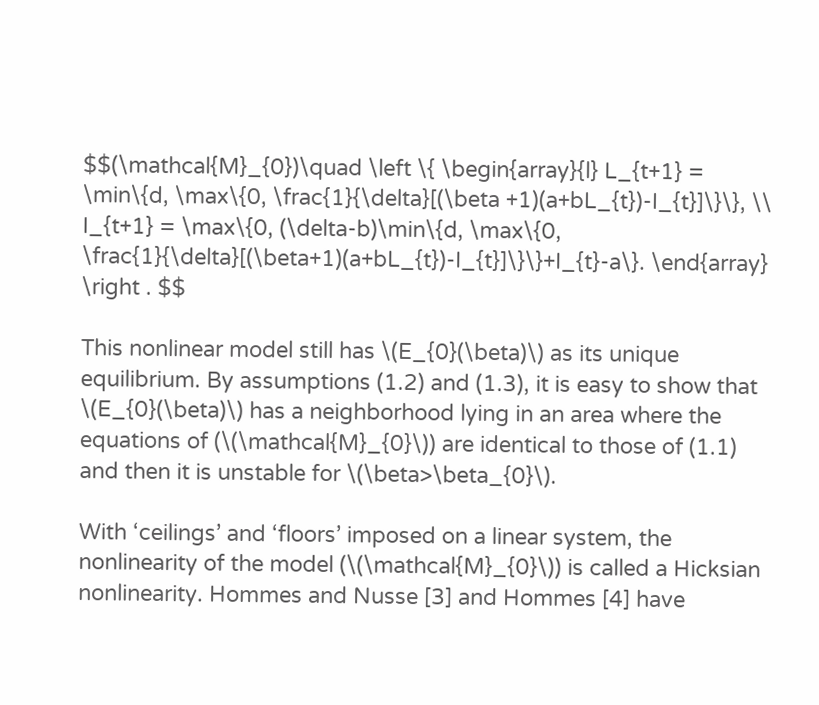$$(\mathcal{M}_{0})\quad \left \{ \begin{array}{l} L_{t+1} = \min\{d, \max\{0, \frac{1}{\delta}[(\beta +1)(a+bL_{t})-I_{t}]\}\}, \\ I_{t+1} = \max\{0, (\delta-b)\min\{d, \max\{0, \frac{1}{\delta}[(\beta+1)(a+bL_{t})-I_{t}]\}\}+I_{t}-a\}. \end{array} \right . $$

This nonlinear model still has \(E_{0}(\beta)\) as its unique equilibrium. By assumptions (1.2) and (1.3), it is easy to show that \(E_{0}(\beta)\) has a neighborhood lying in an area where the equations of (\(\mathcal{M}_{0}\)) are identical to those of (1.1) and then it is unstable for \(\beta>\beta_{0}\).

With ‘ceilings’ and ‘floors’ imposed on a linear system, the nonlinearity of the model (\(\mathcal{M}_{0}\)) is called a Hicksian nonlinearity. Hommes and Nusse [3] and Hommes [4] have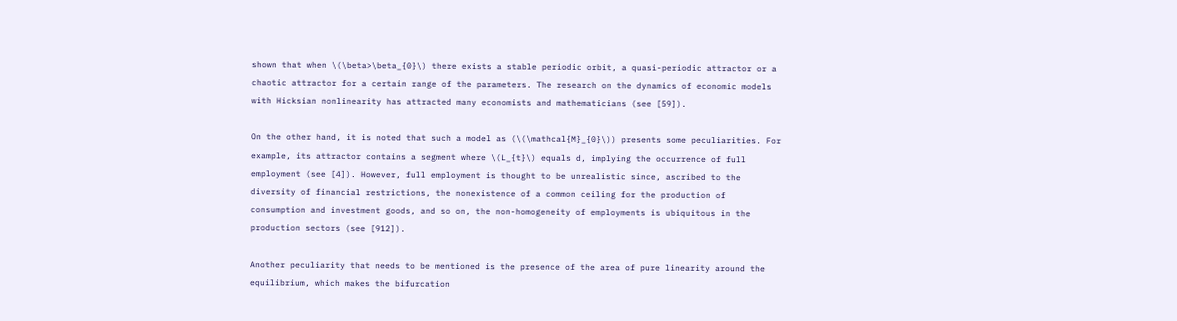shown that when \(\beta>\beta_{0}\) there exists a stable periodic orbit, a quasi-periodic attractor or a chaotic attractor for a certain range of the parameters. The research on the dynamics of economic models with Hicksian nonlinearity has attracted many economists and mathematicians (see [59]).

On the other hand, it is noted that such a model as (\(\mathcal{M}_{0}\)) presents some peculiarities. For example, its attractor contains a segment where \(L_{t}\) equals d, implying the occurrence of full employment (see [4]). However, full employment is thought to be unrealistic since, ascribed to the diversity of financial restrictions, the nonexistence of a common ceiling for the production of consumption and investment goods, and so on, the non-homogeneity of employments is ubiquitous in the production sectors (see [912]).

Another peculiarity that needs to be mentioned is the presence of the area of pure linearity around the equilibrium, which makes the bifurcation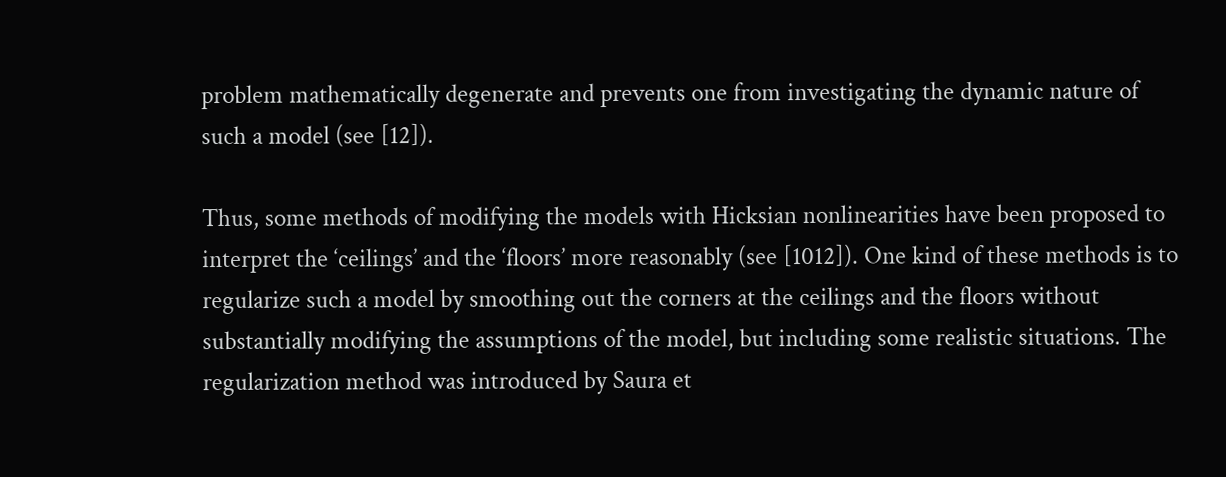problem mathematically degenerate and prevents one from investigating the dynamic nature of such a model (see [12]).

Thus, some methods of modifying the models with Hicksian nonlinearities have been proposed to interpret the ‘ceilings’ and the ‘floors’ more reasonably (see [1012]). One kind of these methods is to regularize such a model by smoothing out the corners at the ceilings and the floors without substantially modifying the assumptions of the model, but including some realistic situations. The regularization method was introduced by Saura et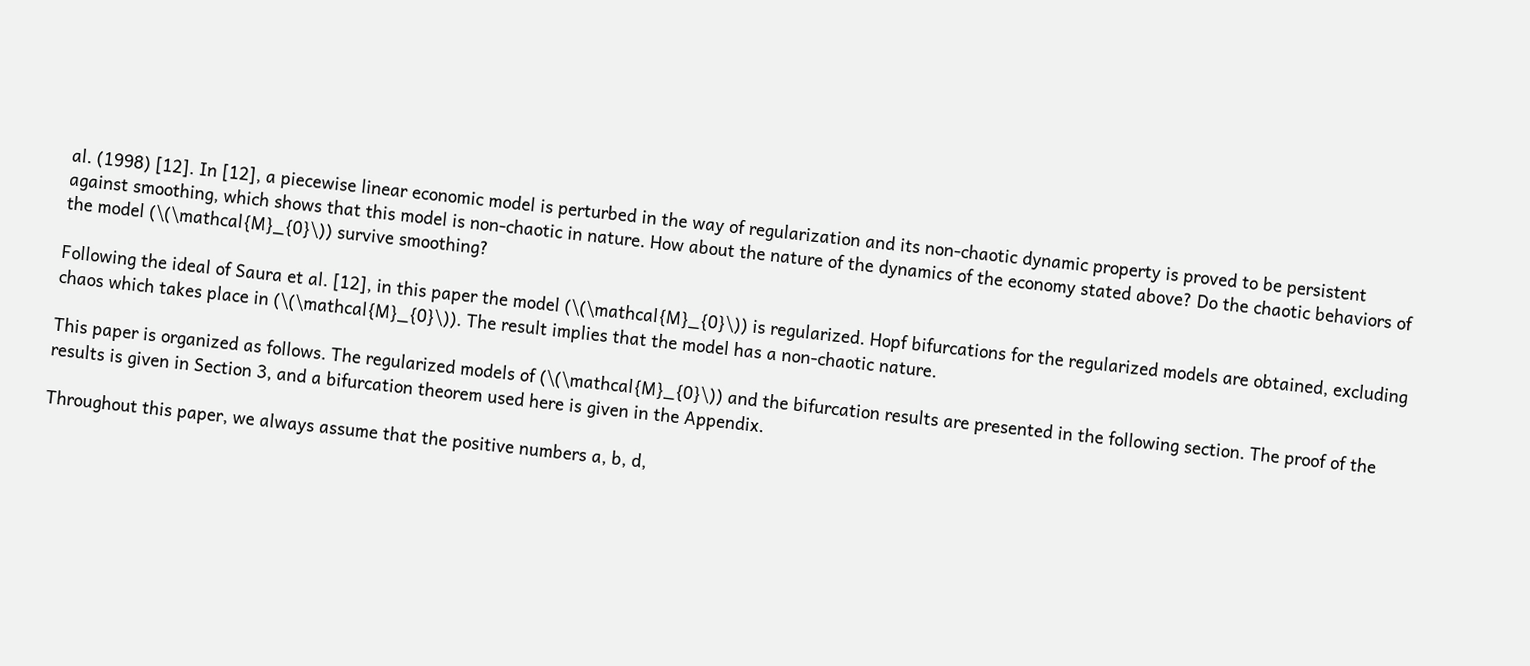al. (1998) [12]. In [12], a piecewise linear economic model is perturbed in the way of regularization and its non-chaotic dynamic property is proved to be persistent against smoothing, which shows that this model is non-chaotic in nature. How about the nature of the dynamics of the economy stated above? Do the chaotic behaviors of the model (\(\mathcal{M}_{0}\)) survive smoothing?

Following the ideal of Saura et al. [12], in this paper the model (\(\mathcal{M}_{0}\)) is regularized. Hopf bifurcations for the regularized models are obtained, excluding chaos which takes place in (\(\mathcal{M}_{0}\)). The result implies that the model has a non-chaotic nature.

This paper is organized as follows. The regularized models of (\(\mathcal{M}_{0}\)) and the bifurcation results are presented in the following section. The proof of the results is given in Section 3, and a bifurcation theorem used here is given in the Appendix.

Throughout this paper, we always assume that the positive numbers a, b, d,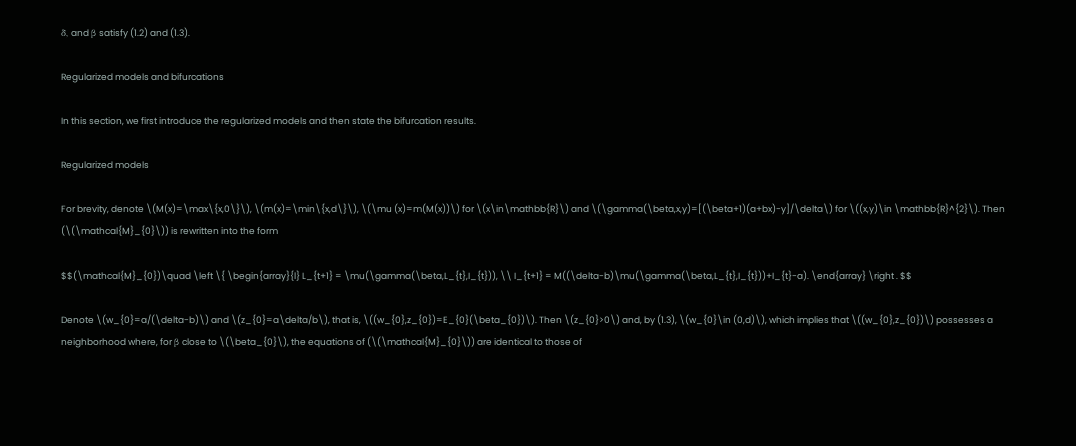δ, and β satisfy (1.2) and (1.3).

Regularized models and bifurcations

In this section, we first introduce the regularized models and then state the bifurcation results.

Regularized models

For brevity, denote \(M(x)=\max\{x,0\}\), \(m(x)=\min\{x,d\}\), \(\mu (x)=m(M(x))\) for \(x\in\mathbb{R}\) and \(\gamma(\beta,x,y)=[(\beta+1)(a+bx)-y]/\delta\) for \((x,y)\in \mathbb{R}^{2}\). Then (\(\mathcal{M}_{0}\)) is rewritten into the form

$$(\mathcal{M}_{0})\quad \left \{ \begin{array}{l} L_{t+1} = \mu(\gamma(\beta,L_{t},I_{t})), \\ I_{t+1} = M((\delta-b)\mu(\gamma(\beta,L_{t},I_{t}))+I_{t}-a). \end{array} \right . $$

Denote \(w_{0}=a/(\delta-b)\) and \(z_{0}=a\delta/b\), that is, \((w_{0},z_{0})=E_{0}(\beta_{0})\). Then \(z_{0}>0\) and, by (1.3), \(w_{0}\in (0,d)\), which implies that \((w_{0},z_{0})\) possesses a neighborhood where, for β close to \(\beta_{0}\), the equations of (\(\mathcal{M}_{0}\)) are identical to those of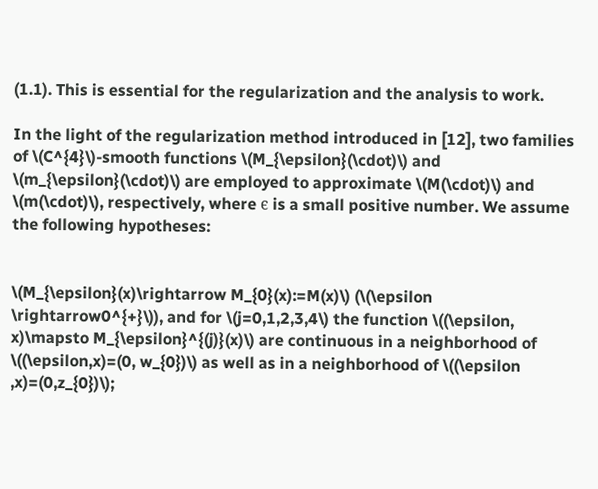(1.1). This is essential for the regularization and the analysis to work.

In the light of the regularization method introduced in [12], two families of \(C^{4}\)-smooth functions \(M_{\epsilon}(\cdot)\) and \(m_{\epsilon}(\cdot)\) are employed to approximate \(M(\cdot)\) and \(m(\cdot)\), respectively, where ϵ is a small positive number. We assume the following hypotheses:


\(M_{\epsilon}(x)\rightarrow M_{0}(x):=M(x)\) (\(\epsilon \rightarrow0^{+}\)), and for \(j=0,1,2,3,4\) the function \((\epsilon, x)\mapsto M_{\epsilon}^{(j)}(x)\) are continuous in a neighborhood of \((\epsilon,x)=(0, w_{0})\) as well as in a neighborhood of \((\epsilon ,x)=(0,z_{0})\);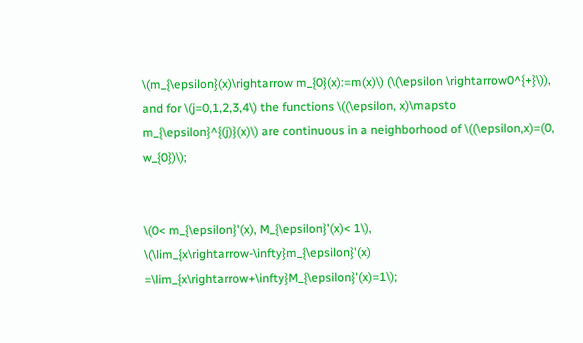\(m_{\epsilon}(x)\rightarrow m_{0}(x):=m(x)\) (\(\epsilon \rightarrow0^{+}\)), and for \(j=0,1,2,3,4\) the functions \((\epsilon, x)\mapsto m_{\epsilon}^{(j)}(x)\) are continuous in a neighborhood of \((\epsilon,x)=(0, w_{0})\);


\(0< m_{\epsilon}'(x), M_{\epsilon}'(x)< 1\), \(\lim_{x\rightarrow-\infty}m_{\epsilon}'(x) =\lim_{x\rightarrow+\infty}M_{\epsilon}'(x)=1\);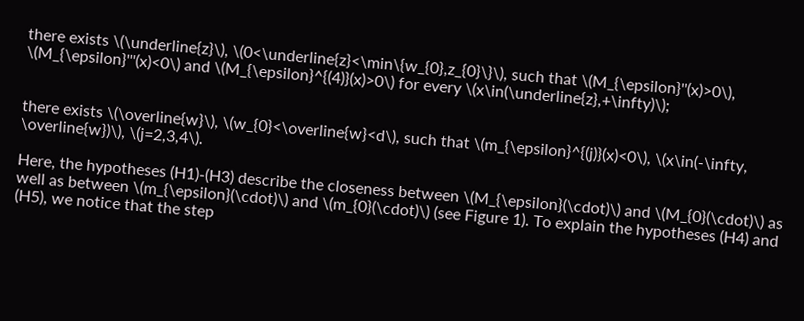there exists \(\underline{z}\), \(0<\underline{z}<\min\{w_{0},z_{0}\}\), such that \(M_{\epsilon}''(x)>0\), \(M_{\epsilon}'''(x)<0\) and \(M_{\epsilon}^{(4)}(x)>0\) for every \(x\in(\underline{z},+\infty)\);


there exists \(\overline{w}\), \(w_{0}<\overline{w}<d\), such that \(m_{\epsilon}^{(j)}(x)<0\), \(x\in(-\infty, \overline{w})\), \(j=2,3,4\).

Here, the hypotheses (H1)-(H3) describe the closeness between \(M_{\epsilon}(\cdot)\) and \(M_{0}(\cdot)\) as well as between \(m_{\epsilon}(\cdot)\) and \(m_{0}(\cdot)\) (see Figure 1). To explain the hypotheses (H4) and (H5), we notice that the step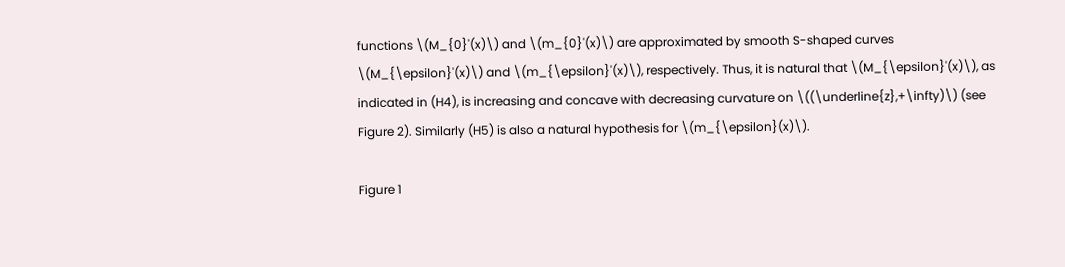functions \(M_{0}'(x)\) and \(m_{0}'(x)\) are approximated by smooth S-shaped curves \(M_{\epsilon}'(x)\) and \(m_{\epsilon}'(x)\), respectively. Thus, it is natural that \(M_{\epsilon}'(x)\), as indicated in (H4), is increasing and concave with decreasing curvature on \((\underline{z},+\infty)\) (see Figure 2). Similarly (H5) is also a natural hypothesis for \(m_{\epsilon}(x)\).

Figure 1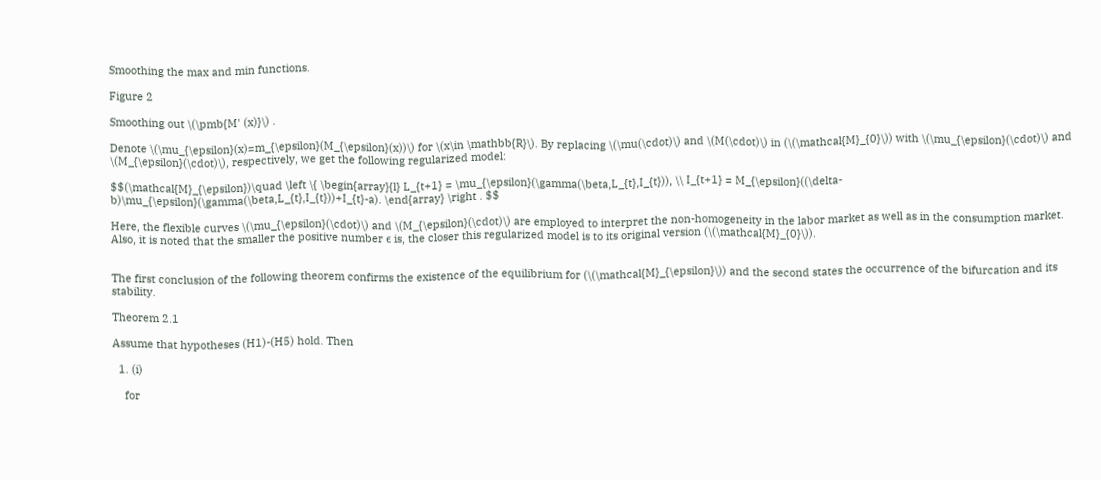Smoothing the max and min functions.

Figure 2

Smoothing out \(\pmb{M' (x)}\) .

Denote \(\mu_{\epsilon}(x)=m_{\epsilon}(M_{\epsilon}(x))\) for \(x\in \mathbb{R}\). By replacing \(\mu(\cdot)\) and \(M(\cdot)\) in (\(\mathcal{M}_{0}\)) with \(\mu_{\epsilon}(\cdot)\) and \(M_{\epsilon}(\cdot)\), respectively, we get the following regularized model:

$$(\mathcal{M}_{\epsilon})\quad \left \{ \begin{array}{l} L_{t+1} = \mu_{\epsilon}(\gamma(\beta,L_{t},I_{t})), \\ I_{t+1} = M_{\epsilon}((\delta-b)\mu_{\epsilon}(\gamma(\beta,L_{t},I_{t}))+I_{t}-a). \end{array} \right . $$

Here, the flexible curves \(\mu_{\epsilon}(\cdot)\) and \(M_{\epsilon}(\cdot)\) are employed to interpret the non-homogeneity in the labor market as well as in the consumption market. Also, it is noted that the smaller the positive number ϵ is, the closer this regularized model is to its original version (\(\mathcal{M}_{0}\)).


The first conclusion of the following theorem confirms the existence of the equilibrium for (\(\mathcal{M}_{\epsilon}\)) and the second states the occurrence of the bifurcation and its stability.

Theorem 2.1

Assume that hypotheses (H1)-(H5) hold. Then

  1. (i)

    for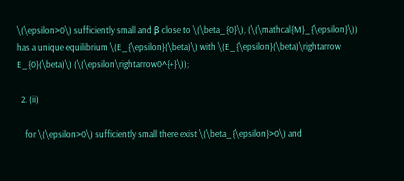\(\epsilon>0\) sufficiently small and β close to \(\beta_{0}\), (\(\mathcal{M}_{\epsilon}\)) has a unique equilibrium \(E_{\epsilon}(\beta)\) with \(E_{\epsilon}(\beta)\rightarrow E_{0}(\beta)\) (\(\epsilon\rightarrow0^{+}\));

  2. (ii)

    for \(\epsilon>0\) sufficiently small there exist \(\beta_{\epsilon}>0\) and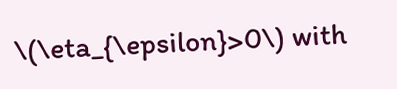\(\eta_{\epsilon}>0\) with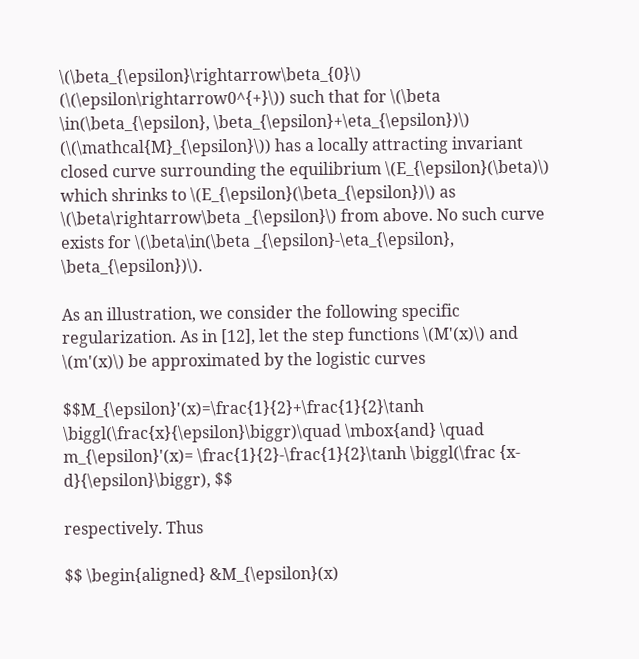\(\beta_{\epsilon}\rightarrow\beta_{0}\) (\(\epsilon\rightarrow0^{+}\)) such that for \(\beta \in(\beta_{\epsilon}, \beta_{\epsilon}+\eta_{\epsilon})\) (\(\mathcal{M}_{\epsilon}\)) has a locally attracting invariant closed curve surrounding the equilibrium \(E_{\epsilon}(\beta)\) which shrinks to \(E_{\epsilon}(\beta_{\epsilon})\) as \(\beta\rightarrow\beta _{\epsilon}\) from above. No such curve exists for \(\beta\in(\beta _{\epsilon}-\eta_{\epsilon}, \beta_{\epsilon})\).

As an illustration, we consider the following specific regularization. As in [12], let the step functions \(M'(x)\) and \(m'(x)\) be approximated by the logistic curves

$$M_{\epsilon}'(x)=\frac{1}{2}+\frac{1}{2}\tanh \biggl(\frac{x}{\epsilon}\biggr)\quad \mbox{and} \quad m_{\epsilon}'(x)= \frac{1}{2}-\frac{1}{2}\tanh \biggl(\frac {x-d}{\epsilon}\biggr), $$

respectively. Thus

$$ \begin{aligned} &M_{\epsilon}(x)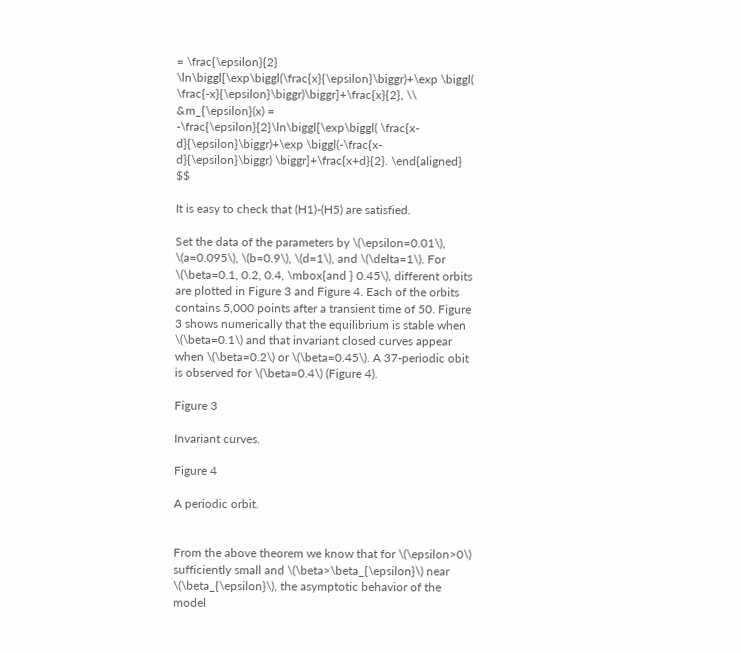= \frac{\epsilon}{2} \ln\biggl[\exp\biggl(\frac{x}{\epsilon}\biggr)+\exp \biggl( \frac{-x}{\epsilon}\biggr)\biggr]+\frac{x}{2}, \\ &m_{\epsilon}(x) = -\frac{\epsilon}{2}\ln\biggl[\exp\biggl( \frac{x-d}{\epsilon}\biggr)+\exp \biggl(-\frac{x-d}{\epsilon}\biggr) \biggr]+\frac{x+d}{2}. \end{aligned} $$

It is easy to check that (H1)-(H5) are satisfied.

Set the data of the parameters by \(\epsilon=0.01\), \(a=0.095\), \(b=0.9\), \(d=1\), and \(\delta=1\). For \(\beta=0.1, 0.2, 0.4, \mbox{and } 0.45\), different orbits are plotted in Figure 3 and Figure 4. Each of the orbits contains 5,000 points after a transient time of 50. Figure 3 shows numerically that the equilibrium is stable when \(\beta=0.1\) and that invariant closed curves appear when \(\beta=0.2\) or \(\beta=0.45\). A 37-periodic obit is observed for \(\beta=0.4\) (Figure 4).

Figure 3

Invariant curves.

Figure 4

A periodic orbit.


From the above theorem we know that for \(\epsilon>0\) sufficiently small and \(\beta>\beta_{\epsilon}\) near \(\beta_{\epsilon}\), the asymptotic behavior of the model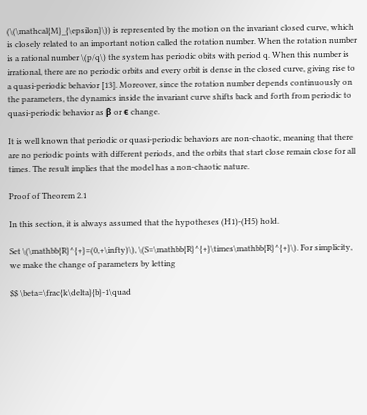(\(\mathcal{M}_{\epsilon}\)) is represented by the motion on the invariant closed curve, which is closely related to an important notion called the rotation number. When the rotation number is a rational number \(p/q\) the system has periodic obits with period q. When this number is irrational, there are no periodic orbits and every orbit is dense in the closed curve, giving rise to a quasi-periodic behavior [13]. Moreover, since the rotation number depends continuously on the parameters, the dynamics inside the invariant curve shifts back and forth from periodic to quasi-periodic behavior as β or ϵ change.

It is well known that periodic or quasi-periodic behaviors are non-chaotic, meaning that there are no periodic points with different periods, and the orbits that start close remain close for all times. The result implies that the model has a non-chaotic nature.

Proof of Theorem 2.1

In this section, it is always assumed that the hypotheses (H1)-(H5) hold.

Set \(\mathbb{R}^{+}=(0,+\infty)\), \(S=\mathbb{R}^{+}\times\mathbb{R}^{+}\). For simplicity, we make the change of parameters by letting

$$ \beta=\frac{k\delta}{b}-1\quad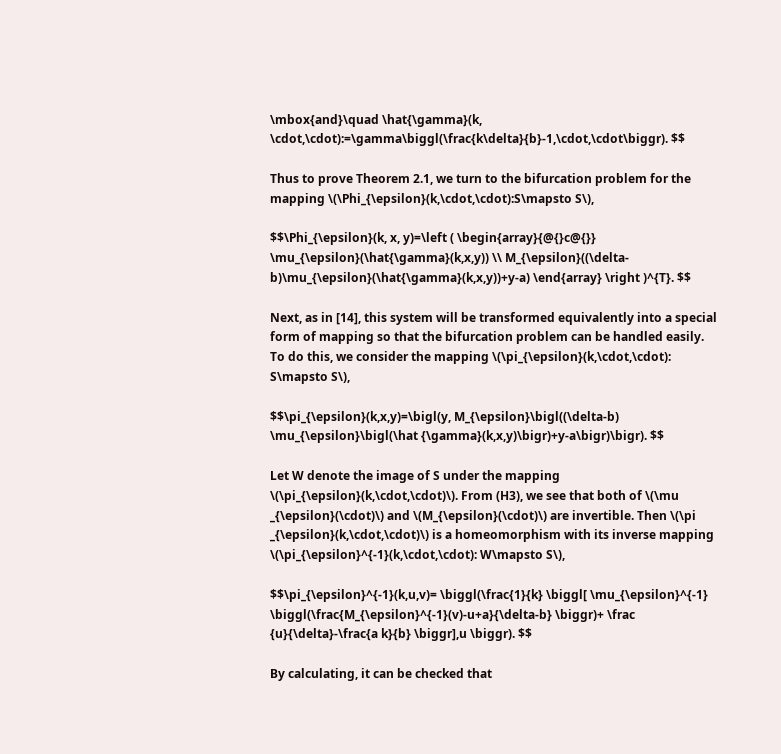\mbox{and}\quad \hat{\gamma}(k, \cdot,\cdot):=\gamma\biggl(\frac{k\delta}{b}-1,\cdot,\cdot\biggr). $$

Thus to prove Theorem 2.1, we turn to the bifurcation problem for the mapping \(\Phi_{\epsilon}(k,\cdot,\cdot):S\mapsto S\),

$$\Phi_{\epsilon}(k, x, y)=\left ( \begin{array}{@{}c@{}} \mu_{\epsilon}(\hat{\gamma}(k,x,y)) \\ M_{\epsilon}((\delta-b)\mu_{\epsilon}(\hat{\gamma}(k,x,y))+y-a) \end{array} \right )^{T}. $$

Next, as in [14], this system will be transformed equivalently into a special form of mapping so that the bifurcation problem can be handled easily. To do this, we consider the mapping \(\pi_{\epsilon}(k,\cdot,\cdot): S\mapsto S\),

$$\pi_{\epsilon}(k,x,y)=\bigl(y, M_{\epsilon}\bigl((\delta-b) \mu_{\epsilon}\bigl(\hat {\gamma}(k,x,y)\bigr)+y-a\bigr)\bigr). $$

Let W denote the image of S under the mapping \(\pi_{\epsilon}(k,\cdot,\cdot)\). From (H3), we see that both of \(\mu _{\epsilon}(\cdot)\) and \(M_{\epsilon}(\cdot)\) are invertible. Then \(\pi _{\epsilon}(k,\cdot,\cdot)\) is a homeomorphism with its inverse mapping \(\pi_{\epsilon}^{-1}(k,\cdot,\cdot): W\mapsto S\),

$$\pi_{\epsilon}^{-1}(k,u,v)= \biggl(\frac{1}{k} \biggl[ \mu_{\epsilon}^{-1} \biggl(\frac{M_{\epsilon}^{-1}(v)-u+a}{\delta-b} \biggr)+ \frac {u}{\delta}-\frac{a k}{b} \biggr],u \biggr). $$

By calculating, it can be checked that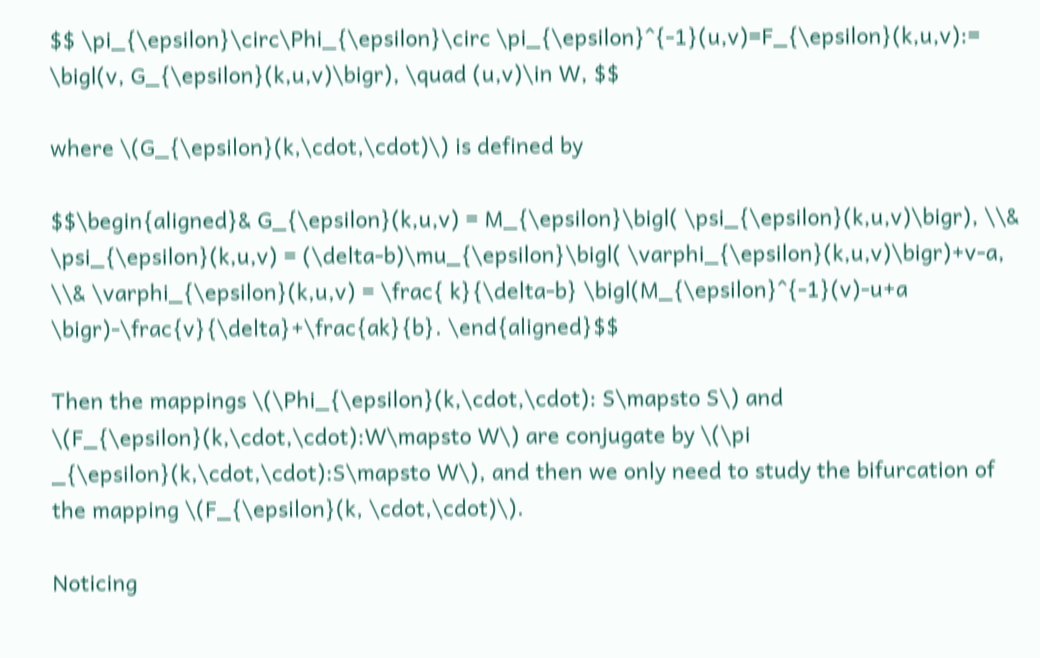$$ \pi_{\epsilon}\circ\Phi_{\epsilon}\circ \pi_{\epsilon}^{-1}(u,v)=F_{\epsilon}(k,u,v):= \bigl(v, G_{\epsilon}(k,u,v)\bigr), \quad (u,v)\in W, $$

where \(G_{\epsilon}(k,\cdot,\cdot)\) is defined by

$$\begin{aligned}& G_{\epsilon}(k,u,v) = M_{\epsilon}\bigl( \psi_{\epsilon}(k,u,v)\bigr), \\& \psi_{\epsilon}(k,u,v) = (\delta-b)\mu_{\epsilon}\bigl( \varphi_{\epsilon}(k,u,v)\bigr)+v-a, \\& \varphi_{\epsilon}(k,u,v) = \frac{ k}{\delta-b} \bigl(M_{\epsilon}^{-1}(v)-u+a \bigr)-\frac{v}{\delta}+\frac{ak}{b}. \end{aligned}$$

Then the mappings \(\Phi_{\epsilon}(k,\cdot,\cdot): S\mapsto S\) and \(F_{\epsilon}(k,\cdot,\cdot):W\mapsto W\) are conjugate by \(\pi _{\epsilon}(k,\cdot,\cdot):S\mapsto W\), and then we only need to study the bifurcation of the mapping \(F_{\epsilon}(k, \cdot,\cdot)\).

Noticing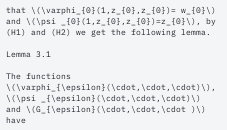that \(\varphi_{0}(1,z_{0},z_{0})= w_{0}\) and \(\psi _{0}(1,z_{0},z_{0})=z_{0}\), by (H1) and (H2) we get the following lemma.

Lemma 3.1

The functions \(\varphi_{\epsilon}(\cdot,\cdot,\cdot)\), \(\psi _{\epsilon}(\cdot,\cdot,\cdot)\) and \(G_{\epsilon}(\cdot,\cdot,\cdot )\) have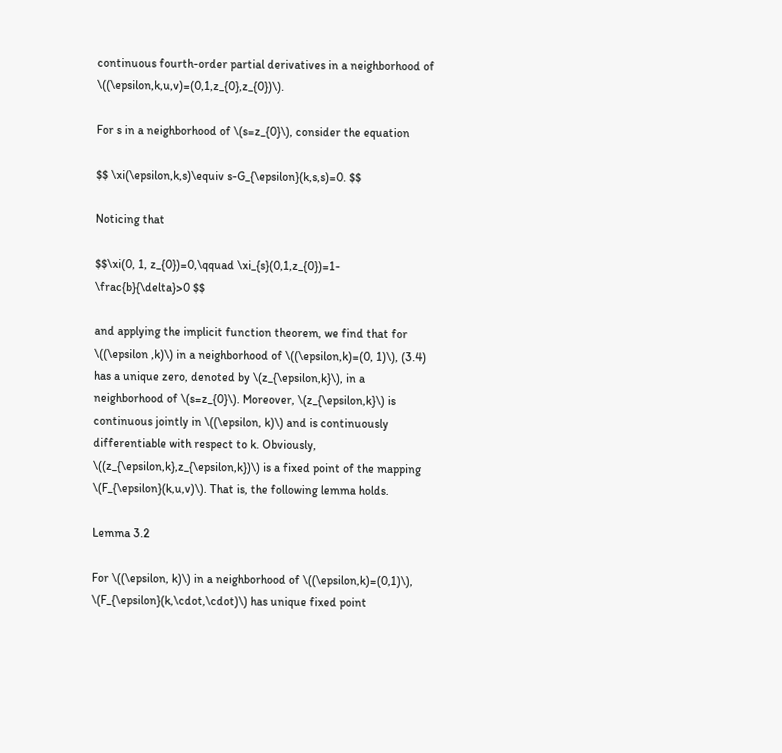continuous fourth-order partial derivatives in a neighborhood of \((\epsilon,k,u,v)=(0,1,z_{0},z_{0})\).

For s in a neighborhood of \(s=z_{0}\), consider the equation

$$ \xi(\epsilon,k,s)\equiv s-G_{\epsilon}(k,s,s)=0. $$

Noticing that

$$\xi(0, 1, z_{0})=0,\qquad \xi_{s}(0,1,z_{0})=1- \frac{b}{\delta}>0 $$

and applying the implicit function theorem, we find that for \((\epsilon ,k)\) in a neighborhood of \((\epsilon,k)=(0, 1)\), (3.4) has a unique zero, denoted by \(z_{\epsilon,k}\), in a neighborhood of \(s=z_{0}\). Moreover, \(z_{\epsilon,k}\) is continuous jointly in \((\epsilon, k)\) and is continuously differentiable with respect to k. Obviously, \((z_{\epsilon,k},z_{\epsilon,k})\) is a fixed point of the mapping \(F_{\epsilon}(k,u,v)\). That is, the following lemma holds.

Lemma 3.2

For \((\epsilon, k)\) in a neighborhood of \((\epsilon,k)=(0,1)\), \(F_{\epsilon}(k,\cdot,\cdot)\) has unique fixed point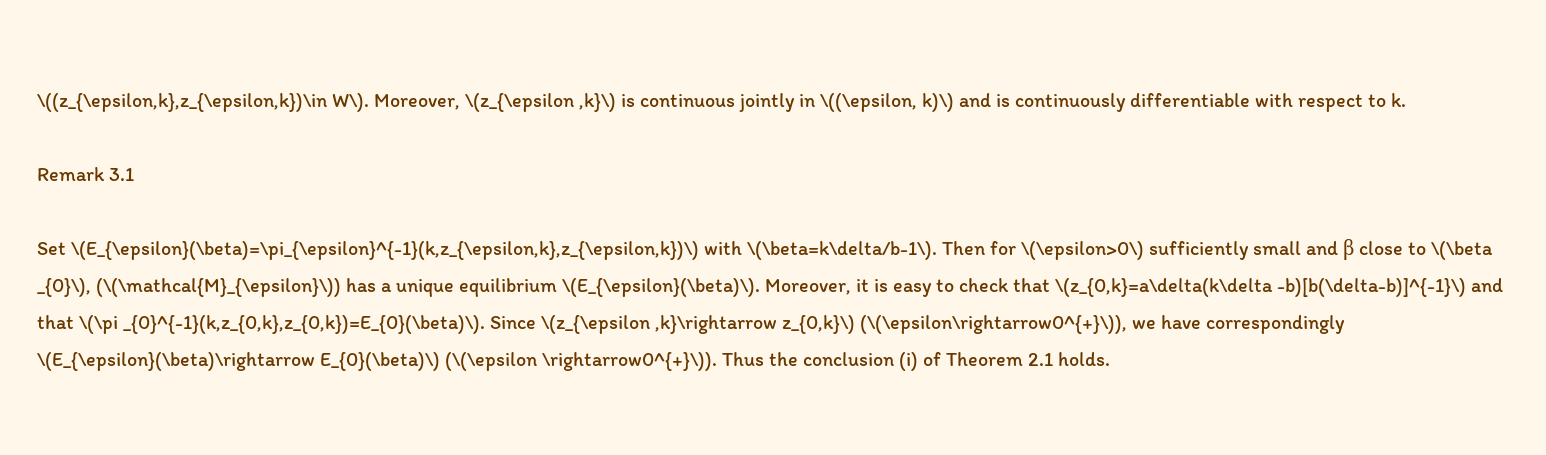\((z_{\epsilon,k},z_{\epsilon,k})\in W\). Moreover, \(z_{\epsilon ,k}\) is continuous jointly in \((\epsilon, k)\) and is continuously differentiable with respect to k.

Remark 3.1

Set \(E_{\epsilon}(\beta)=\pi_{\epsilon}^{-1}(k,z_{\epsilon,k},z_{\epsilon,k})\) with \(\beta=k\delta/b-1\). Then for \(\epsilon>0\) sufficiently small and β close to \(\beta _{0}\), (\(\mathcal{M}_{\epsilon}\)) has a unique equilibrium \(E_{\epsilon}(\beta)\). Moreover, it is easy to check that \(z_{0,k}=a\delta(k\delta -b)[b(\delta-b)]^{-1}\) and that \(\pi _{0}^{-1}(k,z_{0,k},z_{0,k})=E_{0}(\beta)\). Since \(z_{\epsilon ,k}\rightarrow z_{0,k}\) (\(\epsilon\rightarrow0^{+}\)), we have correspondingly \(E_{\epsilon}(\beta)\rightarrow E_{0}(\beta)\) (\(\epsilon \rightarrow0^{+}\)). Thus the conclusion (i) of Theorem 2.1 holds.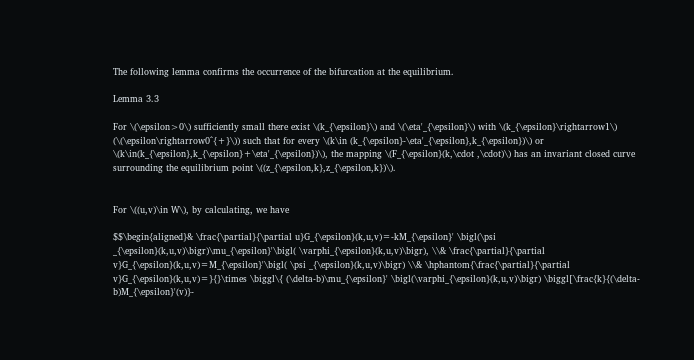The following lemma confirms the occurrence of the bifurcation at the equilibrium.

Lemma 3.3

For \(\epsilon>0\) sufficiently small there exist \(k_{\epsilon}\) and \(\eta'_{\epsilon}\) with \(k_{\epsilon}\rightarrow1\) (\(\epsilon\rightarrow0^{+}\)) such that for every \(k\in (k_{\epsilon}-\eta'_{\epsilon},k_{\epsilon})\) or \(k\in(k_{\epsilon},k_{\epsilon}+\eta'_{\epsilon})\), the mapping \(F_{\epsilon}(k,\cdot ,\cdot)\) has an invariant closed curve surrounding the equilibrium point \((z_{\epsilon,k},z_{\epsilon,k})\).


For \((u,v)\in W\), by calculating, we have

$$\begin{aligned}& \frac{\partial}{\partial u}G_{\epsilon}(k,u,v)=-kM_{\epsilon}' \bigl(\psi _{\epsilon}(k,u,v)\bigr)\mu_{\epsilon}'\bigl( \varphi_{\epsilon}(k,u,v)\bigr), \\& \frac{\partial}{\partial v}G_{\epsilon}(k,u,v)=M_{\epsilon}'\bigl( \psi _{\epsilon}(k,u,v)\bigr) \\& \hphantom{\frac{\partial}{\partial v}G_{\epsilon}(k,u,v)=}{}\times \biggl\{ (\delta-b)\mu_{\epsilon}' \bigl(\varphi_{\epsilon}(k,u,v)\bigr) \biggl[\frac{k}{(\delta-b)M_{\epsilon}'(v)}-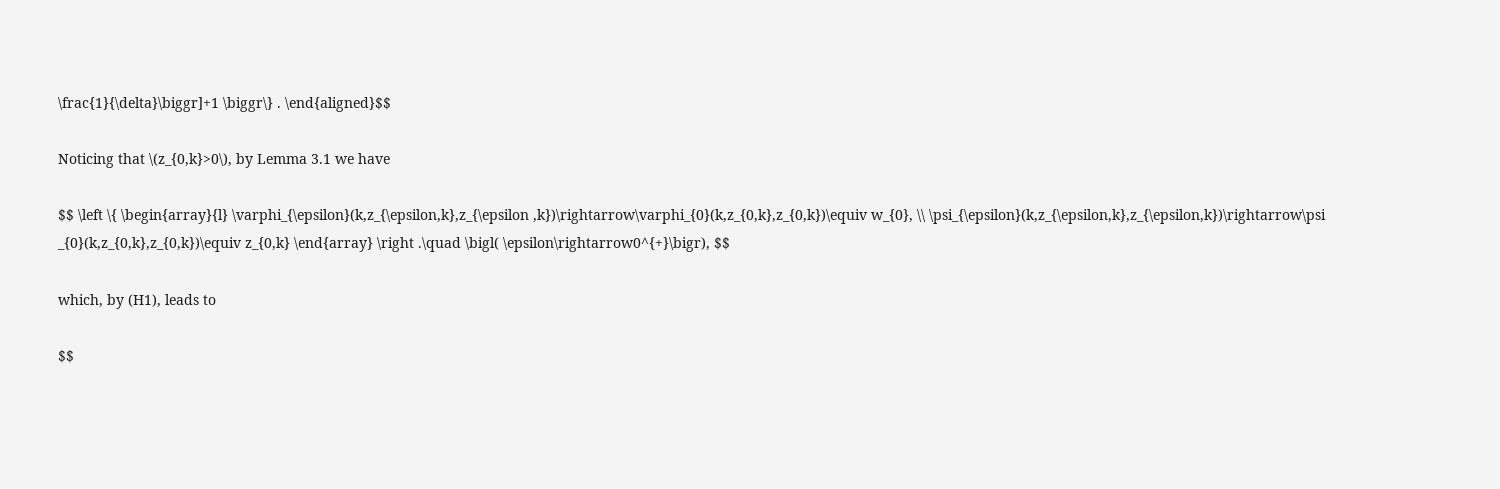\frac{1}{\delta}\biggr]+1 \biggr\} . \end{aligned}$$

Noticing that \(z_{0,k}>0\), by Lemma 3.1 we have

$$ \left \{ \begin{array}{l} \varphi_{\epsilon}(k,z_{\epsilon,k},z_{\epsilon ,k})\rightarrow\varphi_{0}(k,z_{0,k},z_{0,k})\equiv w_{0}, \\ \psi_{\epsilon}(k,z_{\epsilon,k},z_{\epsilon,k})\rightarrow\psi _{0}(k,z_{0,k},z_{0,k})\equiv z_{0,k} \end{array} \right .\quad \bigl( \epsilon\rightarrow0^{+}\bigr), $$

which, by (H1), leads to

$$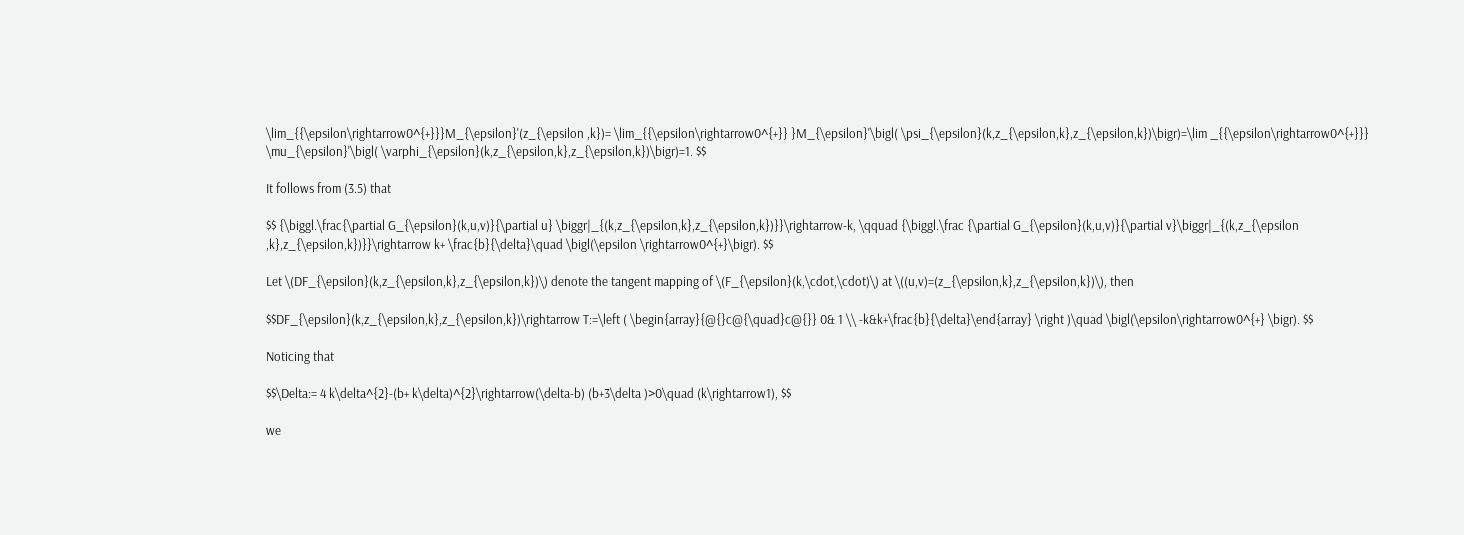\lim_{{\epsilon\rightarrow0^{+}}}M_{\epsilon}'(z_{\epsilon ,k})= \lim_{{\epsilon\rightarrow0^{+}} }M_{\epsilon}'\bigl( \psi_{\epsilon}(k,z_{\epsilon,k},z_{\epsilon,k})\bigr)=\lim _{{\epsilon\rightarrow0^{+}}} \mu_{\epsilon}'\bigl( \varphi_{\epsilon}(k,z_{\epsilon,k},z_{\epsilon,k})\bigr)=1. $$

It follows from (3.5) that

$$ {\biggl.\frac{\partial G_{\epsilon}(k,u,v)}{\partial u} \biggr|_{(k,z_{\epsilon,k},z_{\epsilon,k})}}\rightarrow-k, \qquad {\biggl.\frac {\partial G_{\epsilon}(k,u,v)}{\partial v}\biggr|_{(k,z_{\epsilon ,k},z_{\epsilon,k})}}\rightarrow k+ \frac{b}{\delta}\quad \bigl(\epsilon \rightarrow0^{+}\bigr). $$

Let \(DF_{\epsilon}(k,z_{\epsilon,k},z_{\epsilon,k})\) denote the tangent mapping of \(F_{\epsilon}(k,\cdot,\cdot)\) at \((u,v)=(z_{\epsilon,k},z_{\epsilon,k})\), then

$$DF_{\epsilon}(k,z_{\epsilon,k},z_{\epsilon,k})\rightarrow T:=\left ( \begin{array}{@{}c@{\quad}c@{}} 0& 1 \\ -k&k+\frac{b}{\delta}\end{array} \right )\quad \bigl(\epsilon\rightarrow0^{+} \bigr). $$

Noticing that

$$\Delta:= 4 k\delta^{2}-(b+ k\delta)^{2}\rightarrow(\delta-b) (b+3\delta )>0\quad (k\rightarrow1), $$

we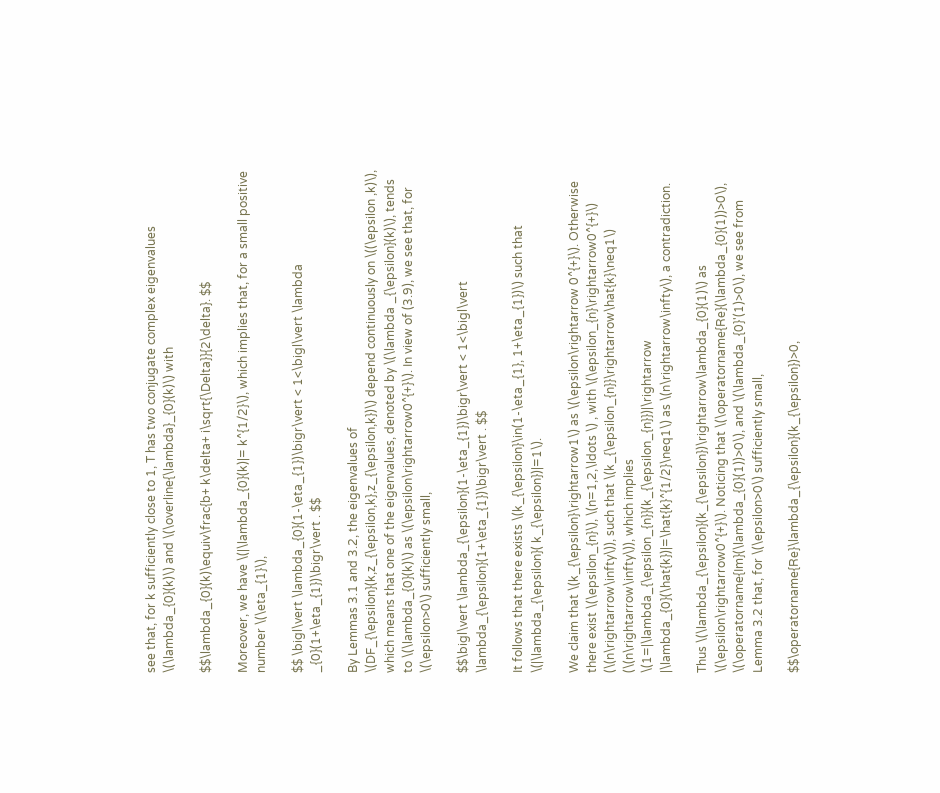see that, for k sufficiently close to 1, T has two conjugate complex eigenvalues \(\lambda_{0}(k)\) and \(\overline{\lambda}_{0}(k)\) with

$$\lambda_{0}(k)\equiv\frac{b+ k\delta+ i\sqrt{\Delta}}{2\delta}. $$

Moreover, we have \(|\lambda_{0}(k)|= k^{1/2}\), which implies that, for a small positive number \(\eta_{1}\),

$$ \bigl\vert \lambda_{0}(1-\eta_{1})\bigr\vert < 1<\bigl\vert \lambda _{0}(1+\eta_{1})\bigr\vert . $$

By Lemmas 3.1 and 3.2, the eigenvalues of \(DF_{\epsilon}(k,z_{\epsilon,k},z_{\epsilon,k})\) depend continuously on \((\epsilon ,k)\), which means that one of the eigenvalues, denoted by \(\lambda _{\epsilon}(k)\), tends to \(\lambda_{0}(k)\) as \(\epsilon\rightarrow0^{+}\). In view of (3.9), we see that, for \(\epsilon>0\) sufficiently small,

$$\bigl\vert \lambda_{\epsilon}(1-\eta_{1})\bigr\vert < 1<\bigl\vert \lambda_{\epsilon}(1+\eta_{1})\bigr\vert . $$

It follows that there exists \(k_{\epsilon}\in(1-\eta_{1}, 1+\eta_{1})\) such that \(|\lambda_{\epsilon}( k_{\epsilon})|=1\).

We claim that \(k_{\epsilon}\rightarrow1\) as \(\epsilon\rightarrow 0^{+}\). Otherwise there exist \(\epsilon_{n}\), \(n=1,2,\ldots \) , with \(\epsilon_{n}\rightarrow0^{+}\) (\(n\rightarrow\infty\)), such that \(k_{\epsilon_{n}}\rightarrow\hat{k}\neq1\) (\(n\rightarrow\infty\)), which implies \(1=|\lambda_{\epsilon_{n}}(k_{\epsilon_{n}})|\rightarrow |\lambda_{0}(\hat{k})|=\hat{k}^{1/2}\neq1\) as \(n\rightarrow\infty\), a contradiction.

Thus \(\lambda_{\epsilon}(k_{\epsilon})\rightarrow\lambda_{0}(1)\) as \(\epsilon\rightarrow0^{+}\). Noticing that \(\operatorname{Re}(\lambda_{0}(1))>0\), \(\operatorname{Im}(\lambda_{0}(1))>0\), and \(\lambda_{0}'(1)>0\), we see from Lemma 3.2 that, for \(\epsilon>0\) sufficiently small,

$$\operatorname{Re}\lambda_{\epsilon}(k_{\epsilon})>0,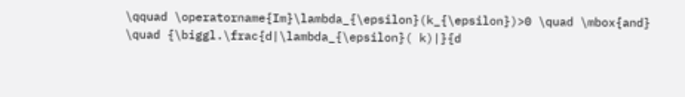\qquad \operatorname{Im}\lambda_{\epsilon}(k_{\epsilon})>0 \quad \mbox{and} \quad {\biggl.\frac{d|\lambda_{\epsilon}( k)|}{d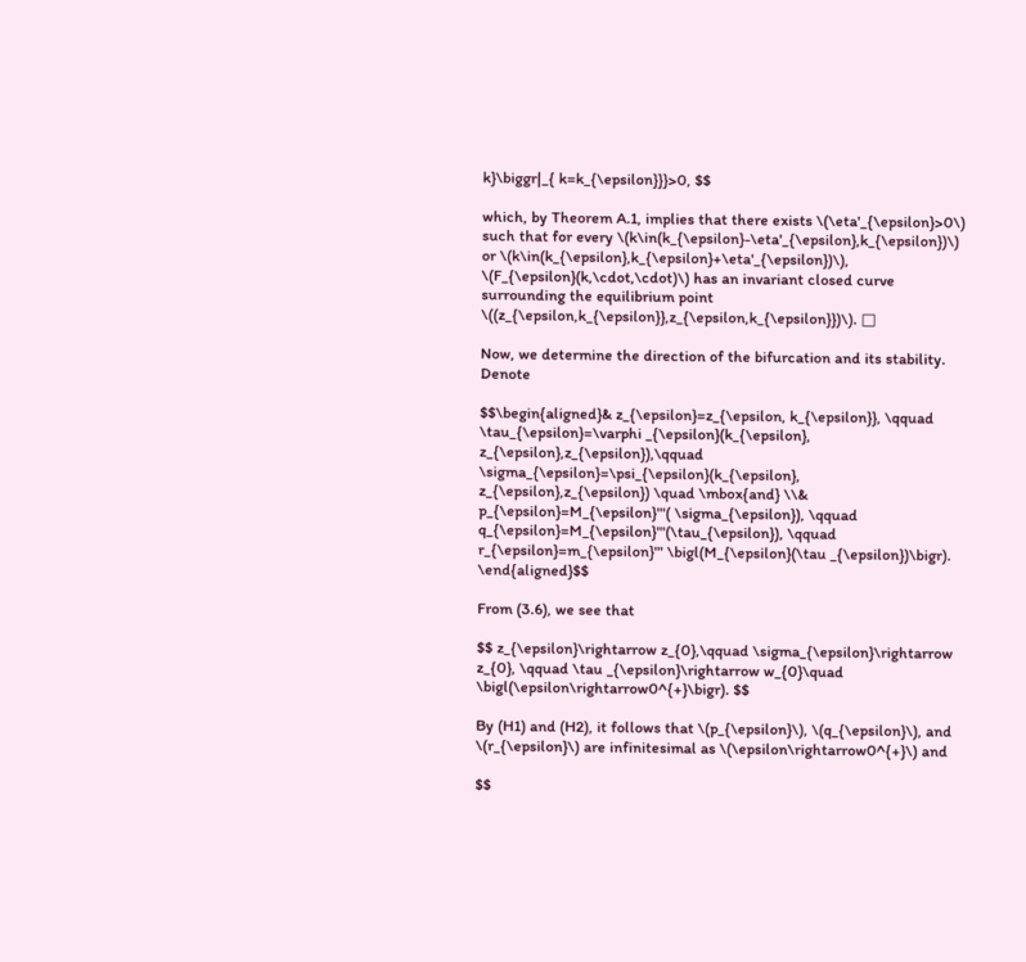k}\biggr|_{ k=k_{\epsilon}}}>0, $$

which, by Theorem A.1, implies that there exists \(\eta'_{\epsilon}>0\) such that for every \(k\in(k_{\epsilon}-\eta'_{\epsilon},k_{\epsilon})\) or \(k\in(k_{\epsilon},k_{\epsilon}+\eta'_{\epsilon})\), \(F_{\epsilon}(k,\cdot,\cdot)\) has an invariant closed curve surrounding the equilibrium point \((z_{\epsilon,k_{\epsilon}},z_{\epsilon,k_{\epsilon}})\). □

Now, we determine the direction of the bifurcation and its stability. Denote

$$\begin{aligned}& z_{\epsilon}=z_{\epsilon, k_{\epsilon}}, \qquad \tau_{\epsilon}=\varphi _{\epsilon}(k_{\epsilon}, z_{\epsilon},z_{\epsilon}),\qquad \sigma_{\epsilon}=\psi_{\epsilon}(k_{\epsilon}, z_{\epsilon},z_{\epsilon}) \quad \mbox{and} \\& p_{\epsilon}=M_{\epsilon}'''( \sigma_{\epsilon}), \qquad q_{\epsilon}=M_{\epsilon}'''(\tau_{\epsilon}), \qquad r_{\epsilon}=m_{\epsilon}''' \bigl(M_{\epsilon}(\tau _{\epsilon})\bigr). \end{aligned}$$

From (3.6), we see that

$$ z_{\epsilon}\rightarrow z_{0},\qquad \sigma_{\epsilon}\rightarrow z_{0}, \qquad \tau _{\epsilon}\rightarrow w_{0}\quad \bigl(\epsilon\rightarrow0^{+}\bigr). $$

By (H1) and (H2), it follows that \(p_{\epsilon}\), \(q_{\epsilon}\), and \(r_{\epsilon}\) are infinitesimal as \(\epsilon\rightarrow0^{+}\) and

$$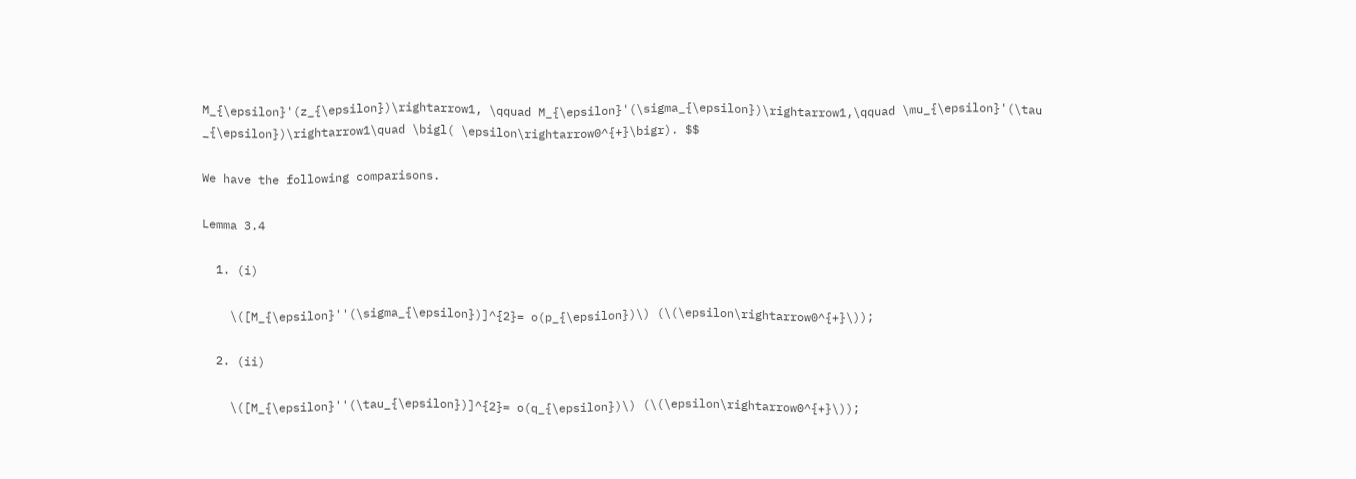M_{\epsilon}'(z_{\epsilon})\rightarrow1, \qquad M_{\epsilon}'(\sigma_{\epsilon})\rightarrow1,\qquad \mu_{\epsilon}'(\tau _{\epsilon})\rightarrow1\quad \bigl( \epsilon\rightarrow0^{+}\bigr). $$

We have the following comparisons.

Lemma 3.4

  1. (i)

    \([M_{\epsilon}''(\sigma_{\epsilon})]^{2}= o(p_{\epsilon})\) (\(\epsilon\rightarrow0^{+}\));

  2. (ii)

    \([M_{\epsilon}''(\tau_{\epsilon})]^{2}= o(q_{\epsilon})\) (\(\epsilon\rightarrow0^{+}\));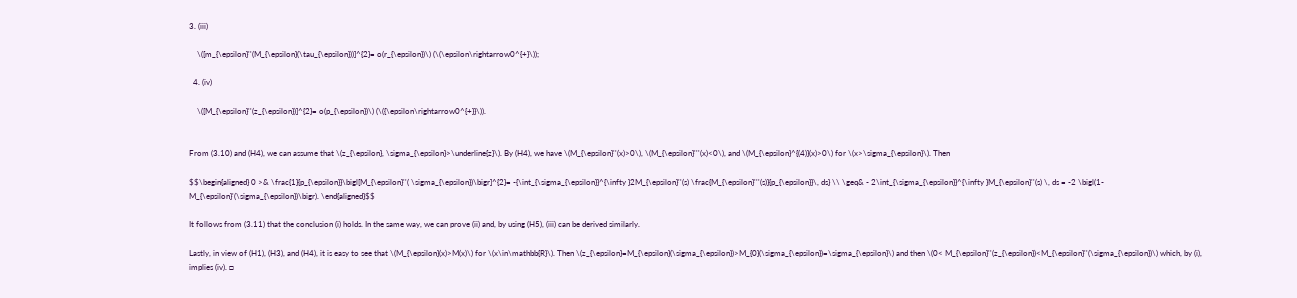3. (iii)

    \([m_{\epsilon}''(M_{\epsilon}(\tau_{\epsilon}))]^{2}= o(r_{\epsilon})\) (\(\epsilon\rightarrow0^{+}\));

  4. (iv)

    \([M_{\epsilon}''(z_{\epsilon})]^{2}= o(p_{\epsilon})\) (\({\epsilon\rightarrow0^{+}}\)).


From (3.10) and (H4), we can assume that \(z_{\epsilon}, \sigma_{\epsilon}>\underline{z}\). By (H4), we have \(M_{\epsilon}''(x)>0\), \(M_{\epsilon}'''(x)<0\), and \(M_{\epsilon}^{(4)}(x)>0\) for \(x>\sigma_{\epsilon}\). Then

$$\begin{aligned} 0 >& \frac{1}{p_{\epsilon}}\bigl[M_{\epsilon}''( \sigma_{\epsilon})\bigr]^{2}= -{\int_{\sigma_{\epsilon}}^{\infty }2M_{\epsilon}''(s) \frac{M_{\epsilon}'''(s)}{p_{\epsilon}}\, ds} \\ \geq& - 2\int_{\sigma_{\epsilon}}^{\infty }M_{\epsilon}''(s) \, ds = -2 \bigl(1-M_{\epsilon}'(\sigma_{\epsilon})\bigr). \end{aligned}$$

It follows from (3.11) that the conclusion (i) holds. In the same way, we can prove (ii) and, by using (H5), (iii) can be derived similarly.

Lastly, in view of (H1), (H3), and (H4), it is easy to see that \(M_{\epsilon}(x)>M(x)\) for \(x\in\mathbb{R}\). Then \(z_{\epsilon}=M_{\epsilon}(\sigma_{\epsilon})>M_{0}(\sigma_{\epsilon})=\sigma_{\epsilon}\) and then \(0< M_{\epsilon}''(z_{\epsilon})<M_{\epsilon}''(\sigma_{\epsilon})\) which, by (i), implies (iv). □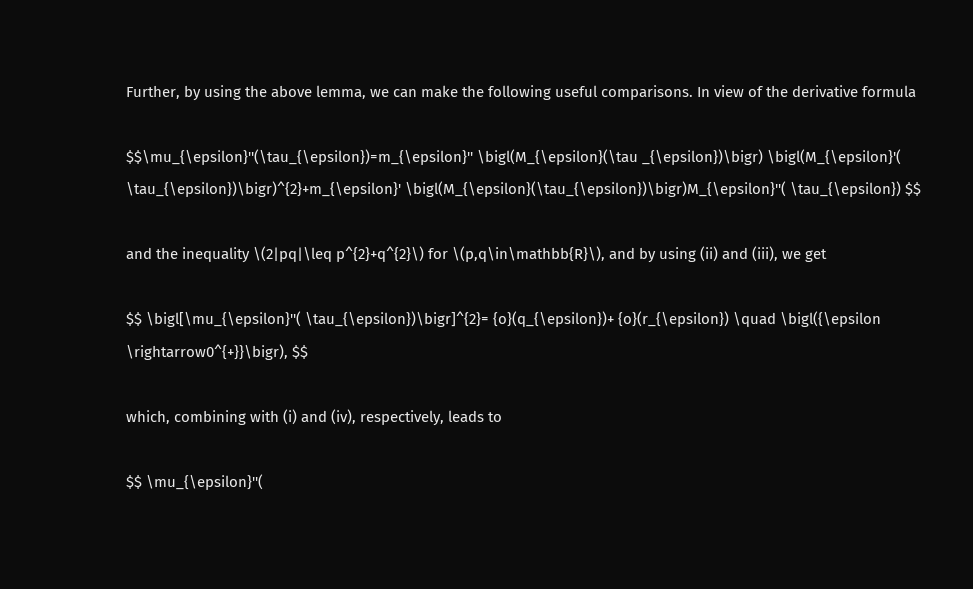Further, by using the above lemma, we can make the following useful comparisons. In view of the derivative formula

$$\mu_{\epsilon}''(\tau_{\epsilon})=m_{\epsilon}'' \bigl(M_{\epsilon}(\tau _{\epsilon})\bigr) \bigl(M_{\epsilon}'( \tau_{\epsilon})\bigr)^{2}+m_{\epsilon}' \bigl(M_{\epsilon}(\tau_{\epsilon})\bigr)M_{\epsilon}''( \tau_{\epsilon}) $$

and the inequality \(2|pq|\leq p^{2}+q^{2}\) for \(p,q\in\mathbb{R}\), and by using (ii) and (iii), we get

$$ \bigl[\mu_{\epsilon}''( \tau_{\epsilon})\bigr]^{2}= {o}(q_{\epsilon})+ {o}(r_{\epsilon}) \quad \bigl({\epsilon \rightarrow0^{+}}\bigr), $$

which, combining with (i) and (iv), respectively, leads to

$$ \mu_{\epsilon}''(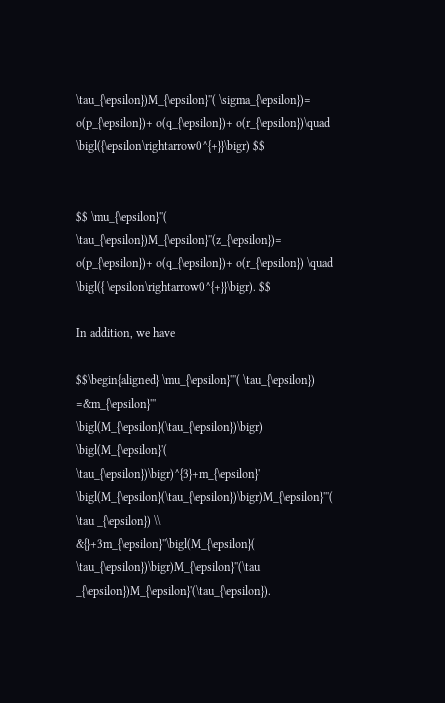\tau_{\epsilon})M_{\epsilon}''( \sigma_{\epsilon})= o(p_{\epsilon})+ o(q_{\epsilon})+ o(r_{\epsilon})\quad \bigl({\epsilon\rightarrow0^{+}}\bigr) $$


$$ \mu_{\epsilon}''( \tau_{\epsilon})M_{\epsilon}''(z_{\epsilon})= o(p_{\epsilon})+ o(q_{\epsilon})+ o(r_{\epsilon}) \quad \bigl({ \epsilon\rightarrow0^{+}}\bigr). $$

In addition, we have

$$\begin{aligned} \mu_{\epsilon}'''( \tau_{\epsilon}) =&m_{\epsilon}''' \bigl(M_{\epsilon}(\tau_{\epsilon})\bigr) \bigl(M_{\epsilon}'( \tau_{\epsilon})\bigr)^{3}+m_{\epsilon}' \bigl(M_{\epsilon}(\tau_{\epsilon})\bigr)M_{\epsilon}'''( \tau _{\epsilon}) \\ &{}+3m_{\epsilon}''\bigl(M_{\epsilon}( \tau_{\epsilon})\bigr)M_{\epsilon}''(\tau _{\epsilon})M_{\epsilon}'(\tau_{\epsilon}).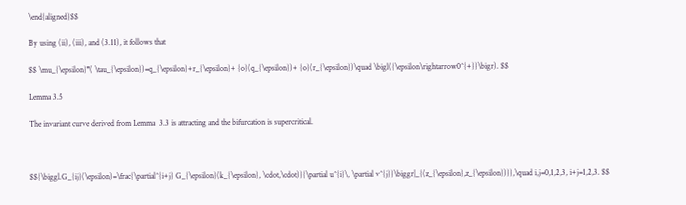\end{aligned}$$

By using (ii), (iii), and (3.11), it follows that

$$ \mu_{\epsilon}'''( \tau_{\epsilon})=q_{\epsilon}+r_{\epsilon}+ {o}(q_{\epsilon})+ {o}(r_{\epsilon})\quad \bigl({\epsilon\rightarrow0^{+}}\bigr). $$

Lemma 3.5

The invariant curve derived from Lemma  3.3 is attracting and the bifurcation is supercritical.



$${\biggl.G_{ij}(\epsilon)=\frac{\partial^{i+j} G_{\epsilon}(k_{\epsilon}, \cdot,\cdot)}{\partial u^{i}\, \partial v^{j}}\biggr|_{(z_{\epsilon},z_{\epsilon})}},\quad i,j=0,1,2,3, i+j=1,2,3. $$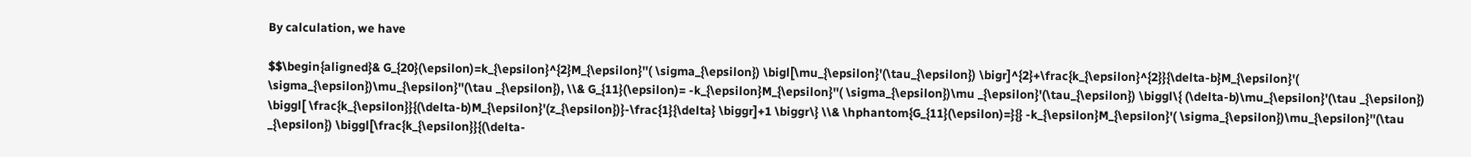By calculation, we have

$$\begin{aligned}& G_{20}(\epsilon)=k_{\epsilon}^{2}M_{\epsilon}''( \sigma_{\epsilon}) \bigl[\mu_{\epsilon}'(\tau_{\epsilon}) \bigr]^{2}+\frac{k_{\epsilon}^{2}}{\delta-b}M_{\epsilon}'( \sigma_{\epsilon})\mu_{\epsilon}''(\tau _{\epsilon}), \\& G_{11}(\epsilon)= -k_{\epsilon}M_{\epsilon}''( \sigma_{\epsilon})\mu _{\epsilon}'(\tau_{\epsilon}) \biggl\{ (\delta-b)\mu_{\epsilon}'(\tau _{\epsilon}) \biggl[ \frac{k_{\epsilon}}{(\delta-b)M_{\epsilon}'(z_{\epsilon})}-\frac{1}{\delta} \biggr]+1 \biggr\} \\& \hphantom{G_{11}(\epsilon)=}{} -k_{\epsilon}M_{\epsilon}'( \sigma_{\epsilon})\mu_{\epsilon}''(\tau _{\epsilon}) \biggl[\frac{k_{\epsilon}}{(\delta-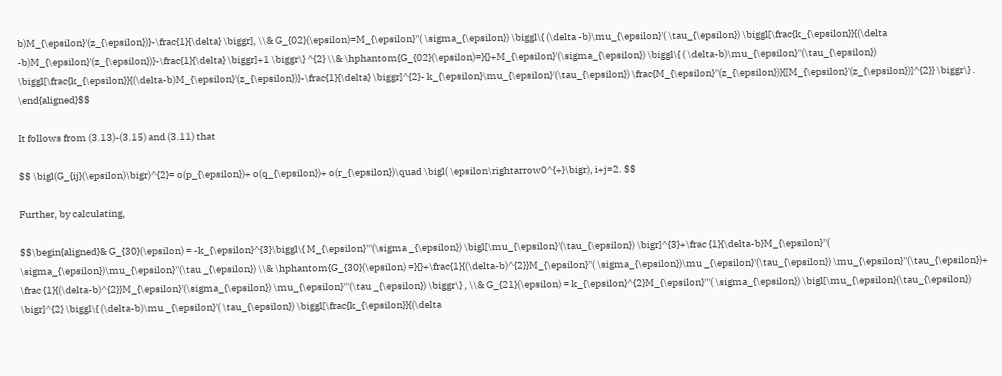b)M_{\epsilon}'(z_{\epsilon})}-\frac{1}{\delta} \biggr], \\& G_{02}(\epsilon)=M_{\epsilon}''( \sigma_{\epsilon}) \biggl\{ (\delta -b)\mu_{\epsilon}'( \tau_{\epsilon}) \biggl[\frac{k_{\epsilon}}{(\delta -b)M_{\epsilon}'(z_{\epsilon})}-\frac{1}{\delta} \biggr]+1 \biggr\} ^{2} \\& \hphantom{G_{02}(\epsilon)=}{}+M_{\epsilon}'(\sigma_{\epsilon}) \biggl\{ ( \delta-b)\mu_{\epsilon}''(\tau_{\epsilon}) \biggl[\frac{k_{\epsilon}}{(\delta-b)M_{\epsilon}'(z_{\epsilon})}-\frac{1}{\delta} \biggr]^{2}- k_{\epsilon}\mu_{\epsilon}'(\tau_{\epsilon}) \frac{M_{\epsilon}''(z_{\epsilon})}{[M_{\epsilon}'(z_{\epsilon})]^{2}} \biggr\} . \end{aligned}$$

It follows from (3.13)-(3.15) and (3.11) that

$$ \bigl(G_{ij}(\epsilon)\bigr)^{2}= o(p_{\epsilon})+ o(q_{\epsilon})+ o(r_{\epsilon})\quad \bigl( \epsilon\rightarrow0^{+}\bigr), i+j=2. $$

Further, by calculating,

$$\begin{aligned}& G_{30}(\epsilon) = -k_{\epsilon}^{3}\biggl\{ M_{\epsilon}'''(\sigma _{\epsilon}) \bigl[\mu_{\epsilon}'(\tau_{\epsilon}) \bigr]^{3}+\frac {1}{\delta-b}M_{\epsilon}''( \sigma_{\epsilon})\mu_{\epsilon}''(\tau _{\epsilon}) \\& \hphantom{G_{30}(\epsilon) =}{}+\frac{1}{(\delta-b)^{2}}M_{\epsilon}''( \sigma_{\epsilon})\mu _{\epsilon}'(\tau_{\epsilon}) \mu_{\epsilon}''(\tau_{\epsilon})+ \frac {1}{(\delta-b)^{2}}M_{\epsilon}'(\sigma_{\epsilon}) \mu_{\epsilon}'''(\tau _{\epsilon}) \biggr\} , \\& G_{21}(\epsilon) = k_{\epsilon}^{2}M_{\epsilon}'''( \sigma_{\epsilon}) \bigl[\mu_{\epsilon}(\tau_{\epsilon}) \bigr]^{2} \biggl\{ (\delta-b)\mu _{\epsilon}'( \tau_{\epsilon}) \biggl[\frac{k_{\epsilon}}{(\delta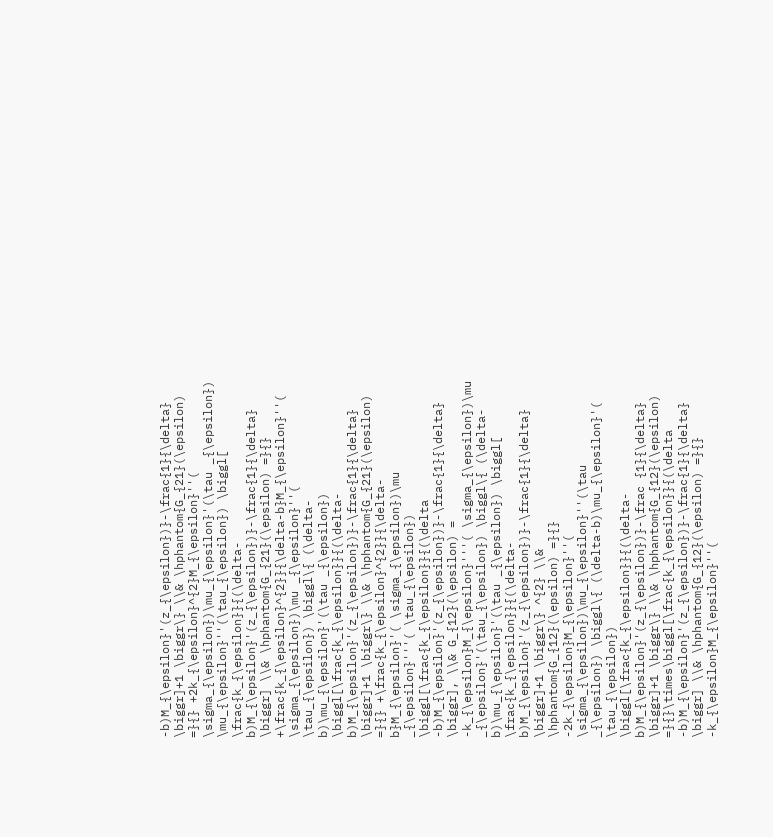-b)M_{\epsilon}'(z_{\epsilon})}-\frac{1}{\delta} \biggr]+1 \biggr\} \\& \hphantom{G_{21}(\epsilon) =}{} +2k_{\epsilon}^{2}M_{\epsilon}''( \sigma_{\epsilon})\mu_{\epsilon}'(\tau _{\epsilon}) \mu_{\epsilon}''(\tau_{\epsilon}) \biggl[ \frac{k_{\epsilon}}{(\delta-b)M_{\epsilon}'(z_{\epsilon})}-\frac{1}{\delta} \biggr] \\& \hphantom{G_{21}(\epsilon) =}{} +\frac{k_{\epsilon}^{2}}{\delta-b}M_{\epsilon}''( \sigma_{\epsilon})\mu _{\epsilon}''( \tau_{\epsilon}) \biggl\{ (\delta-b)\mu_{\epsilon}'(\tau _{\epsilon}) \biggl[\frac{k_{\epsilon}}{(\delta-b)M_{\epsilon}'(z_{\epsilon})}-\frac{1}{\delta} \biggr]+1 \biggr\} \\& \hphantom{G_{21}(\epsilon) =}{} +\frac{k_{\epsilon}^{2}}{\delta-b}M_{\epsilon}'( \sigma_{\epsilon})\mu _{\epsilon}'''( \tau_{\epsilon}) \biggl[\frac{k_{\epsilon}}{(\delta -b)M_{\epsilon}'(z_{\epsilon})}-\frac{1}{\delta} \biggr], \\& G_{12}(\epsilon) = -k_{\epsilon}M_{\epsilon}'''( \sigma_{\epsilon})\mu _{\epsilon}'(\tau_{\epsilon}) \biggl\{ (\delta-b)\mu_{\epsilon}'(\tau _{\epsilon}) \biggl[ \frac{k_{\epsilon}}{(\delta-b)M_{\epsilon}'(z_{\epsilon})}-\frac{1}{\delta} \biggr]+1 \biggr\} ^{2} \\& \hphantom{G_{12}(\epsilon) =}{} -2k_{\epsilon}M_{\epsilon}''( \sigma_{\epsilon})\mu_{\epsilon}''(\tau _{\epsilon}) \biggl\{ (\delta-b)\mu_{\epsilon}'( \tau_{\epsilon}) \biggl[\frac{k_{\epsilon}}{(\delta-b)M_{\epsilon}'(z_{\epsilon})}-\frac {1}{\delta} \biggr]+1 \biggr\} \\& \hphantom{G_{12}(\epsilon) =}{}\times\biggl[\frac{k_{\epsilon}}{(\delta -b)M_{\epsilon}'(z_{\epsilon})}-\frac{1}{\delta} \biggr] \\& \hphantom{G_{12}(\epsilon) =}{} -k_{\epsilon}M_{\epsilon}''(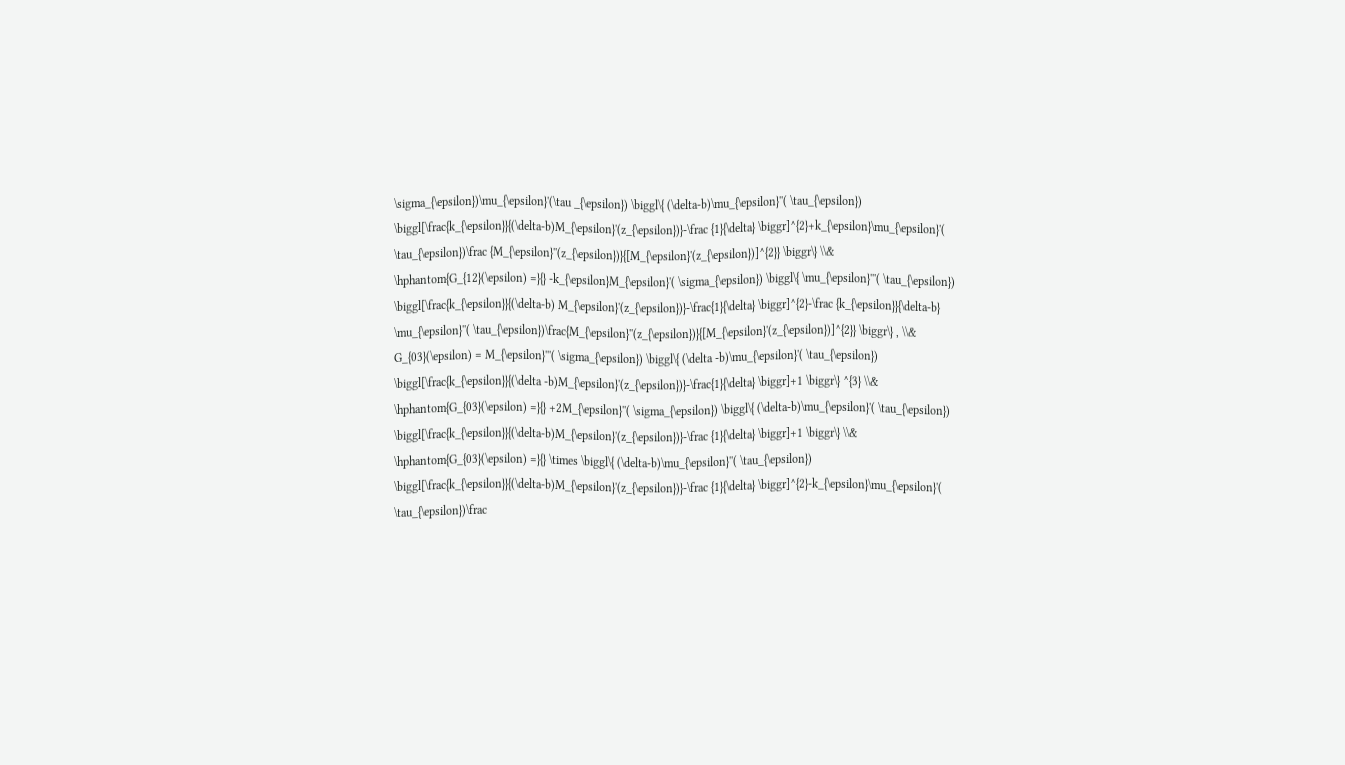\sigma_{\epsilon})\mu_{\epsilon}'(\tau _{\epsilon}) \biggl\{ (\delta-b)\mu_{\epsilon}''( \tau_{\epsilon}) \biggl[\frac{k_{\epsilon}}{(\delta-b)M_{\epsilon}'(z_{\epsilon})}-\frac {1}{\delta} \biggr]^{2}+k_{\epsilon}\mu_{\epsilon}'( \tau_{\epsilon})\frac {M_{\epsilon}''(z_{\epsilon})}{[M_{\epsilon}'(z_{\epsilon})]^{2}} \biggr\} \\& \hphantom{G_{12}(\epsilon) =}{} -k_{\epsilon}M_{\epsilon}'( \sigma_{\epsilon}) \biggl\{ \mu_{\epsilon}'''( \tau_{\epsilon}) \biggl[\frac{k_{\epsilon}}{(\delta-b) M_{\epsilon}'(z_{\epsilon})}-\frac{1}{\delta} \biggr]^{2}-\frac {k_{\epsilon}}{\delta-b} \mu_{\epsilon}''( \tau_{\epsilon})\frac{M_{\epsilon}''(z_{\epsilon})}{[M_{\epsilon}'(z_{\epsilon})]^{2}} \biggr\} , \\& G_{03}(\epsilon) = M_{\epsilon}'''( \sigma_{\epsilon}) \biggl\{ (\delta -b)\mu_{\epsilon}'( \tau_{\epsilon}) \biggl[\frac{k_{\epsilon}}{(\delta -b)M_{\epsilon}'(z_{\epsilon})}-\frac{1}{\delta} \biggr]+1 \biggr\} ^{3} \\& \hphantom{G_{03}(\epsilon) =}{} +2M_{\epsilon}''( \sigma_{\epsilon}) \biggl\{ (\delta-b)\mu_{\epsilon}'( \tau_{\epsilon}) \biggl[\frac{k_{\epsilon}}{(\delta-b)M_{\epsilon}'(z_{\epsilon})}-\frac {1}{\delta} \biggr]+1 \biggr\} \\& \hphantom{G_{03}(\epsilon) =}{} \times \biggl\{ (\delta-b)\mu_{\epsilon}''( \tau_{\epsilon}) \biggl[\frac{k_{\epsilon}}{(\delta-b)M_{\epsilon}'(z_{\epsilon})}-\frac {1}{\delta} \biggr]^{2}-k_{\epsilon}\mu_{\epsilon}'( \tau_{\epsilon})\frac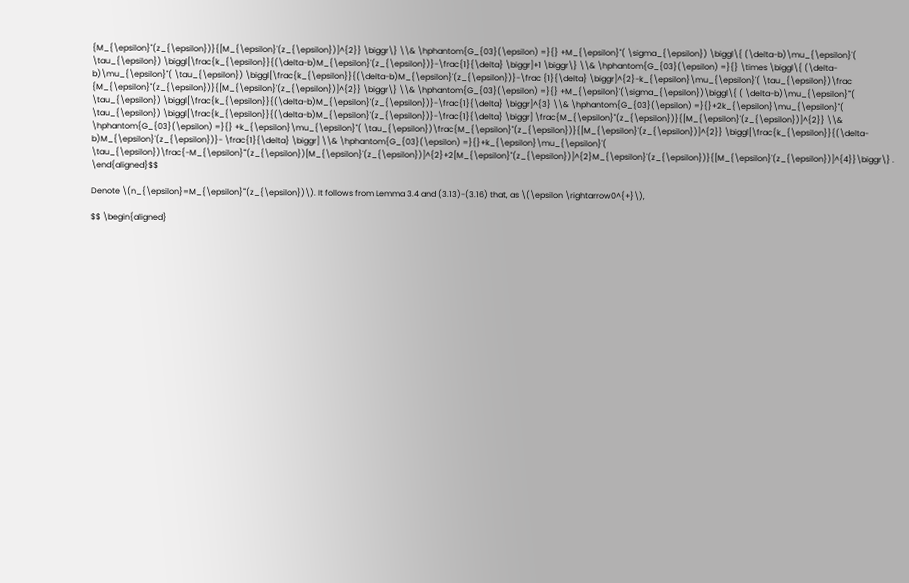{M_{\epsilon}''(z_{\epsilon})}{[M_{\epsilon}'(z_{\epsilon})]^{2}} \biggr\} \\& \hphantom{G_{03}(\epsilon) =}{} +M_{\epsilon}''( \sigma_{\epsilon}) \biggl\{ (\delta-b)\mu_{\epsilon}'( \tau_{\epsilon}) \biggl[\frac{k_{\epsilon}}{(\delta-b)M_{\epsilon}'(z_{\epsilon})}-\frac{1}{\delta} \biggr]+1 \biggr\} \\& \hphantom{G_{03}(\epsilon) =}{} \times \biggl\{ (\delta-b)\mu_{\epsilon}''( \tau_{\epsilon}) \biggl[\frac{k_{\epsilon}}{(\delta-b)M_{\epsilon}'(z_{\epsilon})}-\frac {1}{\delta} \biggr]^{2}-k_{\epsilon}\mu_{\epsilon}'( \tau_{\epsilon})\frac {M_{\epsilon}''(z_{\epsilon})}{[M_{\epsilon}'(z_{\epsilon})]^{2}} \biggr\} \\& \hphantom{G_{03}(\epsilon) =}{} +M_{\epsilon}'(\sigma_{\epsilon})\biggl\{ ( \delta-b)\mu_{\epsilon}'''( \tau_{\epsilon}) \biggl[\frac{k_{\epsilon}}{(\delta-b)M_{\epsilon}'(z_{\epsilon})}-\frac{1}{\delta} \biggr]^{3} \\& \hphantom{G_{03}(\epsilon) =}{}+2k_{\epsilon}\mu_{\epsilon}''( \tau_{\epsilon}) \biggl[\frac{k_{\epsilon}}{(\delta-b)M_{\epsilon}'(z_{\epsilon})}-\frac{1}{\delta} \biggr] \frac{M_{\epsilon}''(z_{\epsilon})}{[M_{\epsilon}'(z_{\epsilon})]^{2}} \\& \hphantom{G_{03}(\epsilon) =}{} +k_{\epsilon}\mu_{\epsilon}''( \tau_{\epsilon})\frac{M_{\epsilon}''(z_{\epsilon})}{[M_{\epsilon}'(z_{\epsilon})]^{2}} \biggl[\frac{k_{\epsilon}}{(\delta-b)M_{\epsilon}'(z_{\epsilon})}- \frac{1}{\delta} \biggr] \\& \hphantom{G_{03}(\epsilon) =}{}+k_{\epsilon}\mu_{\epsilon}'( \tau_{\epsilon})\frac{-M_{\epsilon}'''(z_{\epsilon})[M_{\epsilon}'(z_{\epsilon})]^{2}+2[M_{\epsilon}''(z_{\epsilon})]^{2}M_{\epsilon}'(z_{\epsilon})}{[M_{\epsilon}'(z_{\epsilon})]^{4}}\biggr\} . \end{aligned}$$

Denote \(n_{\epsilon}=M_{\epsilon}'''(z_{\epsilon})\). It follows from Lemma 3.4 and (3.13)-(3.16) that, as \(\epsilon \rightarrow0^{+}\),

$$ \begin{aligned}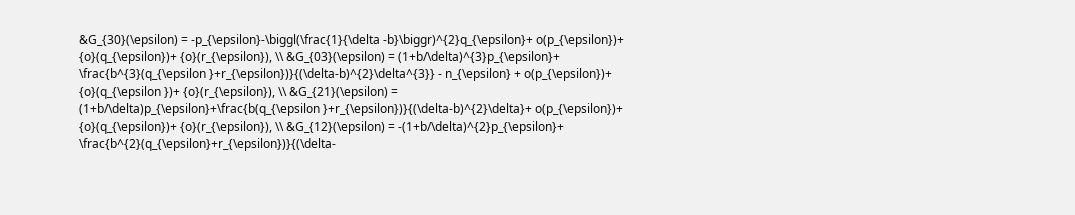&G_{30}(\epsilon) = -p_{\epsilon}-\biggl(\frac{1}{\delta -b}\biggr)^{2}q_{\epsilon}+ o(p_{\epsilon})+ {o}(q_{\epsilon})+ {o}(r_{\epsilon}), \\ &G_{03}(\epsilon) = (1+b/\delta)^{3}p_{\epsilon}+ \frac{b^{3}(q_{\epsilon }+r_{\epsilon})}{(\delta-b)^{2}\delta^{3}} - n_{\epsilon} + o(p_{\epsilon})+ {o}(q_{\epsilon })+ {o}(r_{\epsilon}), \\ &G_{21}(\epsilon) = (1+b/\delta)p_{\epsilon}+\frac{b(q_{\epsilon }+r_{\epsilon})}{(\delta-b)^{2}\delta}+ o(p_{\epsilon})+ {o}(q_{\epsilon})+ {o}(r_{\epsilon}), \\ &G_{12}(\epsilon) = -(1+b/\delta)^{2}p_{\epsilon}+ \frac{b^{2}(q_{\epsilon}+r_{\epsilon})}{(\delta-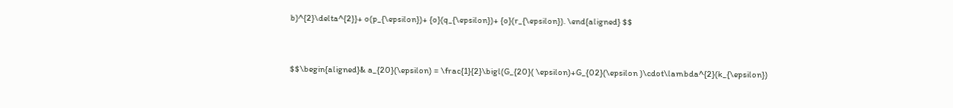b)^{2}\delta^{2}}+ o(p_{\epsilon})+ {o}(q_{\epsilon})+ {o}(r_{\epsilon}). \end{aligned} $$


$$\begin{aligned}& a_{20}(\epsilon) = \frac{1}{2}\bigl(G_{20}( \epsilon)+G_{02}(\epsilon )\cdot\lambda^{2}(k_{\epsilon})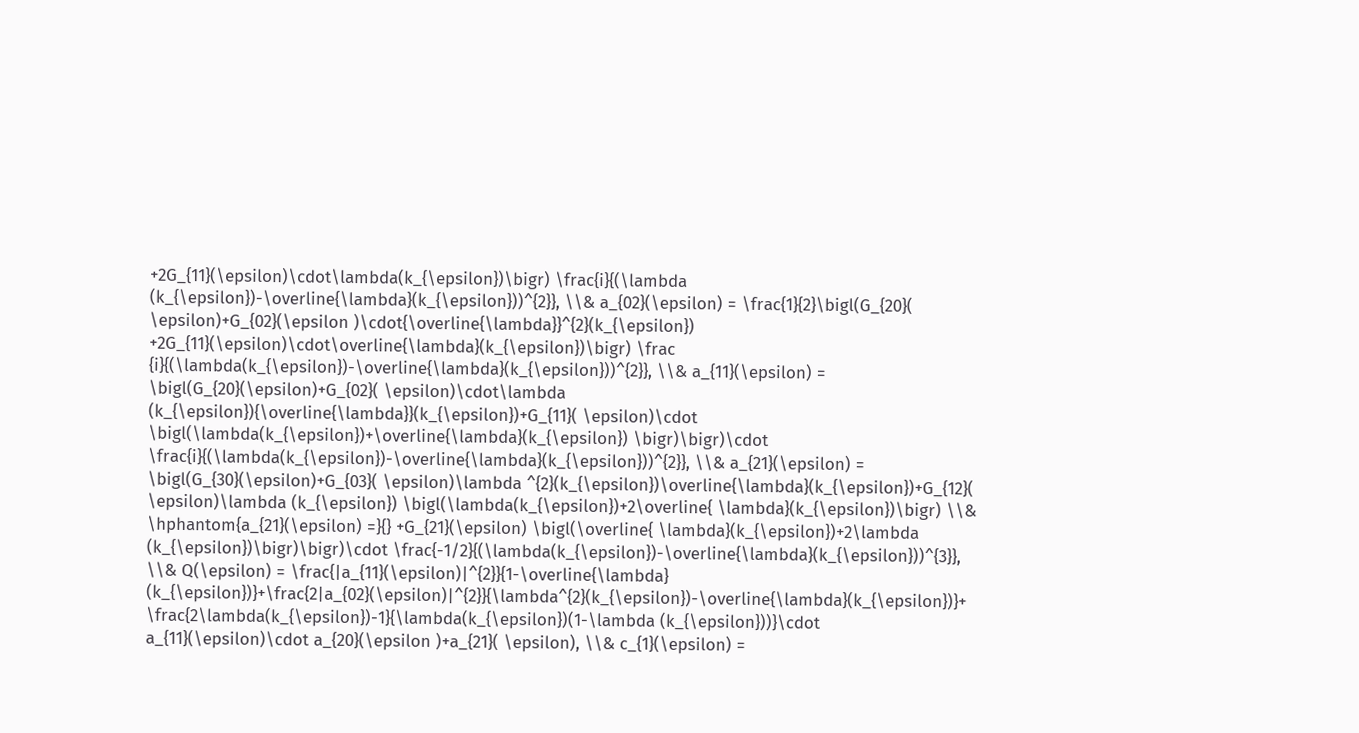+2G_{11}(\epsilon)\cdot\lambda(k_{\epsilon})\bigr) \frac{i}{(\lambda (k_{\epsilon})-\overline{\lambda}(k_{\epsilon}))^{2}}, \\& a_{02}(\epsilon) = \frac{1}{2}\bigl(G_{20}( \epsilon)+G_{02}(\epsilon )\cdot{\overline{\lambda}}^{2}(k_{\epsilon}) +2G_{11}(\epsilon)\cdot\overline{\lambda}(k_{\epsilon})\bigr) \frac {i}{(\lambda(k_{\epsilon})-\overline{\lambda}(k_{\epsilon}))^{2}}, \\& a_{11}(\epsilon) = \bigl(G_{20}(\epsilon)+G_{02}( \epsilon)\cdot\lambda (k_{\epsilon}){\overline{\lambda}}(k_{\epsilon})+G_{11}( \epsilon)\cdot \bigl(\lambda(k_{\epsilon})+\overline{\lambda}(k_{\epsilon}) \bigr)\bigr)\cdot \frac{i}{(\lambda(k_{\epsilon})-\overline{\lambda}(k_{\epsilon}))^{2}}, \\& a_{21}(\epsilon) = \bigl(G_{30}(\epsilon)+G_{03}( \epsilon)\lambda ^{2}(k_{\epsilon})\overline{\lambda}(k_{\epsilon})+G_{12}( \epsilon)\lambda (k_{\epsilon}) \bigl(\lambda(k_{\epsilon})+2\overline{ \lambda}(k_{\epsilon})\bigr) \\& \hphantom{a_{21}(\epsilon) =}{} +G_{21}(\epsilon) \bigl(\overline{ \lambda}(k_{\epsilon})+2\lambda (k_{\epsilon})\bigr)\bigr)\cdot \frac{-1/2}{(\lambda(k_{\epsilon})-\overline{\lambda}(k_{\epsilon}))^{3}}, \\& Q(\epsilon) = \frac{|a_{11}(\epsilon)|^{2}}{1-\overline{\lambda} (k_{\epsilon})}+\frac{2|a_{02}(\epsilon)|^{2}}{\lambda^{2}(k_{\epsilon})-\overline{\lambda}(k_{\epsilon})}+ \frac{2\lambda(k_{\epsilon})-1}{\lambda(k_{\epsilon})(1-\lambda (k_{\epsilon}))}\cdot a_{11}(\epsilon)\cdot a_{20}(\epsilon )+a_{21}( \epsilon), \\& c_{1}(\epsilon) =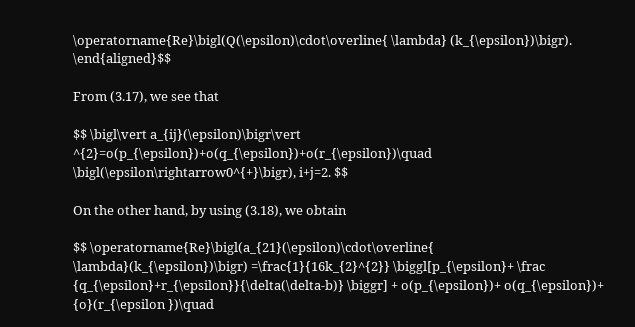\operatorname{Re}\bigl(Q(\epsilon)\cdot\overline{ \lambda} (k_{\epsilon})\bigr). \end{aligned}$$

From (3.17), we see that

$$ \bigl\vert a_{ij}(\epsilon)\bigr\vert ^{2}=o(p_{\epsilon})+o(q_{\epsilon})+o(r_{\epsilon})\quad \bigl(\epsilon\rightarrow0^{+}\bigr), i+j=2. $$

On the other hand, by using (3.18), we obtain

$$ \operatorname{Re}\bigl(a_{21}(\epsilon)\cdot\overline{ \lambda}(k_{\epsilon})\bigr) =\frac{1}{16k_{2}^{2}} \biggl[p_{\epsilon}+ \frac {q_{\epsilon}+r_{\epsilon}}{\delta(\delta-b)} \biggr] + o(p_{\epsilon})+ o(q_{\epsilon})+ {o}(r_{\epsilon })\quad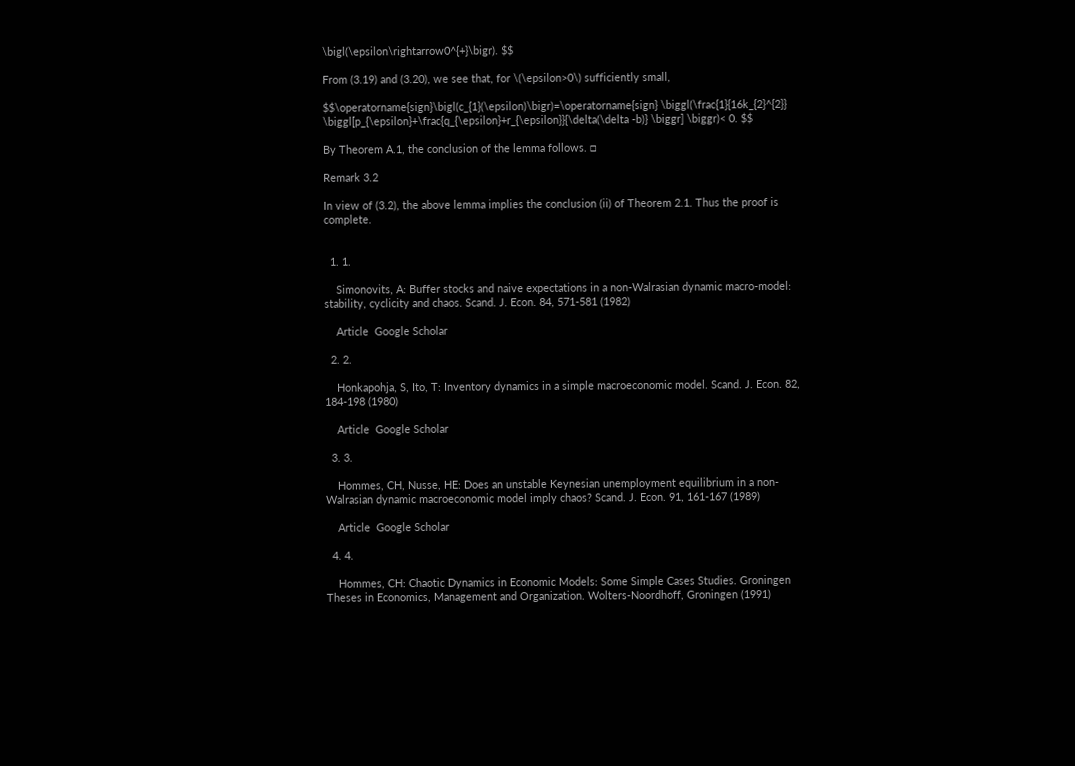\bigl(\epsilon\rightarrow0^{+}\bigr). $$

From (3.19) and (3.20), we see that, for \(\epsilon>0\) sufficiently small,

$$\operatorname{sign}\bigl(c_{1}(\epsilon)\bigr)=\operatorname{sign} \biggl(\frac{1}{16k_{2}^{2}} \biggl[p_{\epsilon}+\frac{q_{\epsilon}+r_{\epsilon}}{\delta(\delta -b)} \biggr] \biggr)< 0. $$

By Theorem A.1, the conclusion of the lemma follows. □

Remark 3.2

In view of (3.2), the above lemma implies the conclusion (ii) of Theorem 2.1. Thus the proof is complete.


  1. 1.

    Simonovits, A: Buffer stocks and naive expectations in a non-Walrasian dynamic macro-model: stability, cyclicity and chaos. Scand. J. Econ. 84, 571-581 (1982)

    Article  Google Scholar

  2. 2.

    Honkapohja, S, Ito, T: Inventory dynamics in a simple macroeconomic model. Scand. J. Econ. 82, 184-198 (1980)

    Article  Google Scholar

  3. 3.

    Hommes, CH, Nusse, HE: Does an unstable Keynesian unemployment equilibrium in a non-Walrasian dynamic macroeconomic model imply chaos? Scand. J. Econ. 91, 161-167 (1989)

    Article  Google Scholar

  4. 4.

    Hommes, CH: Chaotic Dynamics in Economic Models: Some Simple Cases Studies. Groningen Theses in Economics, Management and Organization. Wolters-Noordhoff, Groningen (1991)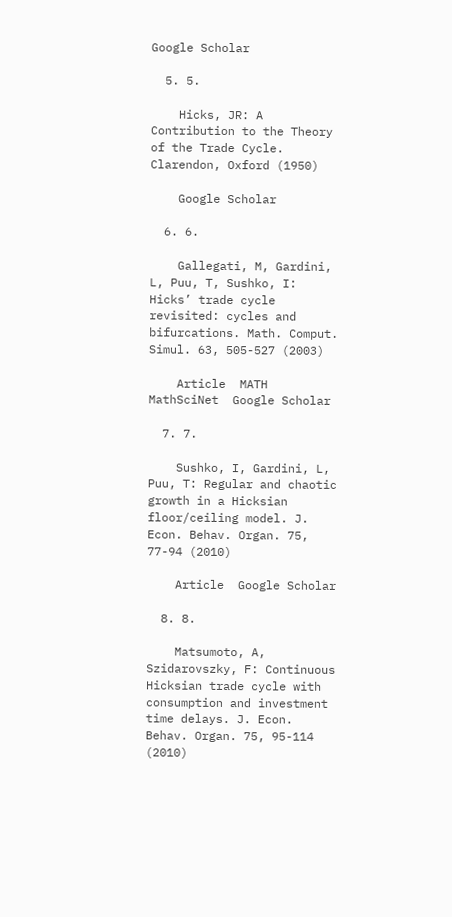Google Scholar

  5. 5.

    Hicks, JR: A Contribution to the Theory of the Trade Cycle. Clarendon, Oxford (1950)

    Google Scholar

  6. 6.

    Gallegati, M, Gardini, L, Puu, T, Sushko, I: Hicks’ trade cycle revisited: cycles and bifurcations. Math. Comput. Simul. 63, 505-527 (2003)

    Article  MATH  MathSciNet  Google Scholar

  7. 7.

    Sushko, I, Gardini, L, Puu, T: Regular and chaotic growth in a Hicksian floor/ceiling model. J. Econ. Behav. Organ. 75, 77-94 (2010)

    Article  Google Scholar

  8. 8.

    Matsumoto, A, Szidarovszky, F: Continuous Hicksian trade cycle with consumption and investment time delays. J. Econ. Behav. Organ. 75, 95-114 (2010)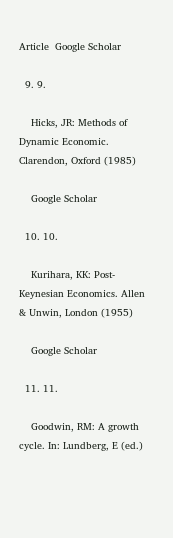Article  Google Scholar

  9. 9.

    Hicks, JR: Methods of Dynamic Economic. Clarendon, Oxford (1985)

    Google Scholar

  10. 10.

    Kurihara, KK: Post-Keynesian Economics. Allen & Unwin, London (1955)

    Google Scholar

  11. 11.

    Goodwin, RM: A growth cycle. In: Lundberg, E (ed.)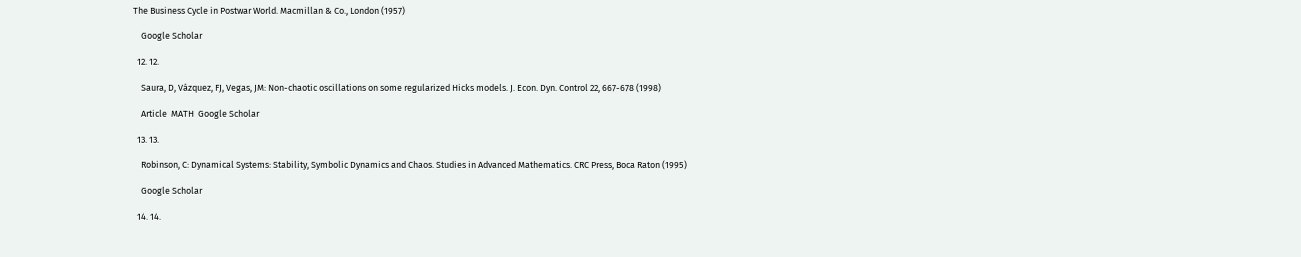The Business Cycle in Postwar World. Macmillan & Co., London (1957)

    Google Scholar

  12. 12.

    Saura, D, Vázquez, FJ, Vegas, JM: Non-chaotic oscillations on some regularized Hicks models. J. Econ. Dyn. Control 22, 667-678 (1998)

    Article  MATH  Google Scholar

  13. 13.

    Robinson, C: Dynamical Systems: Stability, Symbolic Dynamics and Chaos. Studies in Advanced Mathematics. CRC Press, Boca Raton (1995)

    Google Scholar

  14. 14.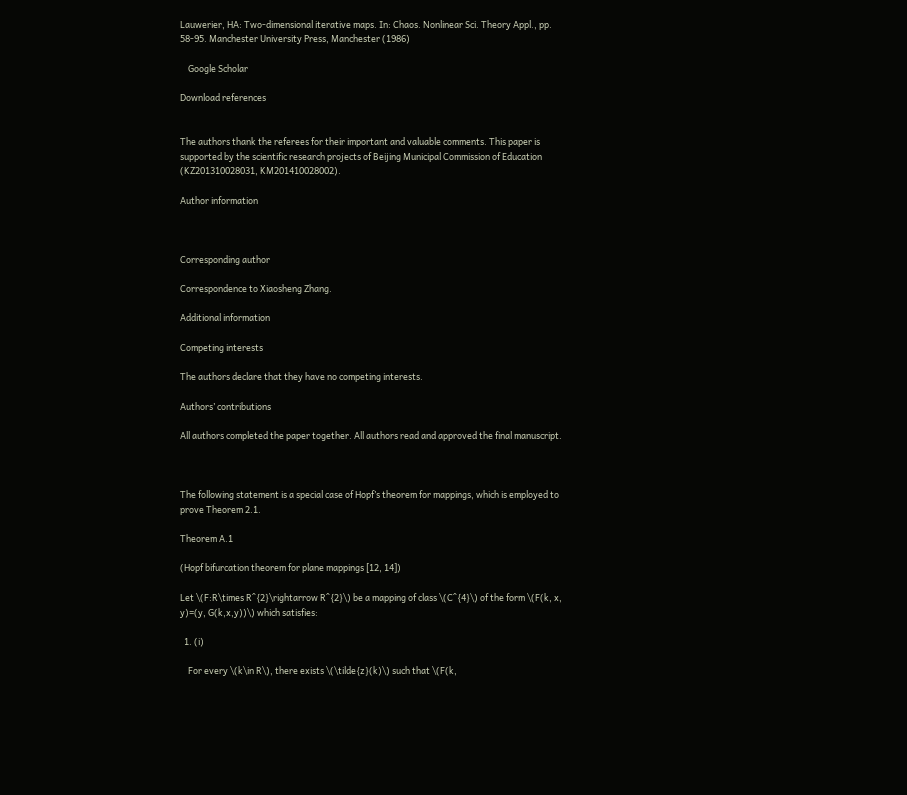Lauwerier, HA: Two-dimensional iterative maps. In: Chaos. Nonlinear Sci. Theory Appl., pp. 58-95. Manchester University Press, Manchester (1986)

    Google Scholar

Download references


The authors thank the referees for their important and valuable comments. This paper is supported by the scientific research projects of Beijing Municipal Commission of Education (KZ201310028031, KM201410028002).

Author information



Corresponding author

Correspondence to Xiaosheng Zhang.

Additional information

Competing interests

The authors declare that they have no competing interests.

Authors’ contributions

All authors completed the paper together. All authors read and approved the final manuscript.



The following statement is a special case of Hopf’s theorem for mappings, which is employed to prove Theorem 2.1.

Theorem A.1

(Hopf bifurcation theorem for plane mappings [12, 14])

Let \(F:R\times R^{2}\rightarrow R^{2}\) be a mapping of class \(C^{4}\) of the form \(F(k, x, y)=(y, G(k,x,y))\) which satisfies:

  1. (i)

    For every \(k\in R\), there exists \(\tilde{z}(k)\) such that \(F(k,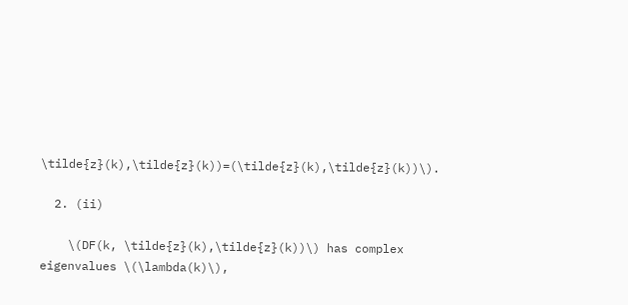\tilde{z}(k),\tilde{z}(k))=(\tilde{z}(k),\tilde{z}(k))\).

  2. (ii)

    \(DF(k, \tilde{z}(k),\tilde{z}(k))\) has complex eigenvalues \(\lambda(k)\),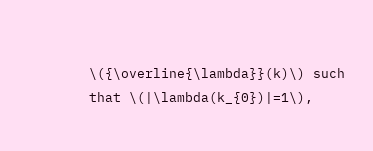\({\overline{\lambda}}(k)\) such that \(|\lambda(k_{0})|=1\),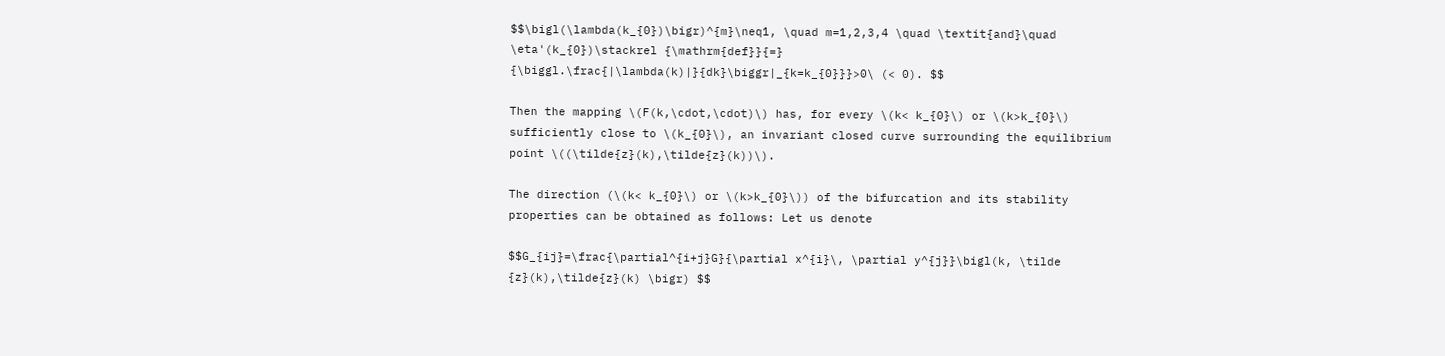$$\bigl(\lambda(k_{0})\bigr)^{m}\neq1, \quad m=1,2,3,4 \quad \textit{and}\quad \eta'(k_{0})\stackrel {\mathrm{def}}{=} {\biggl.\frac{|\lambda(k)|}{dk}\biggr|_{k=k_{0}}}>0\ (< 0). $$

Then the mapping \(F(k,\cdot,\cdot)\) has, for every \(k< k_{0}\) or \(k>k_{0}\) sufficiently close to \(k_{0}\), an invariant closed curve surrounding the equilibrium point \((\tilde{z}(k),\tilde{z}(k))\).

The direction (\(k< k_{0}\) or \(k>k_{0}\)) of the bifurcation and its stability properties can be obtained as follows: Let us denote

$$G_{ij}=\frac{\partial^{i+j}G}{\partial x^{i}\, \partial y^{j}}\bigl(k, \tilde {z}(k),\tilde{z}(k) \bigr) $$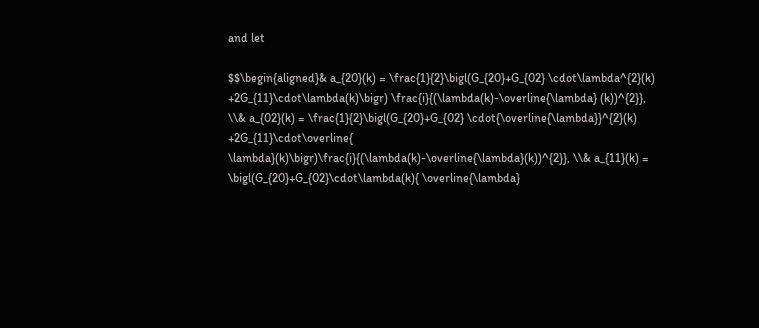and let

$$\begin{aligned}& a_{20}(k) = \frac{1}{2}\bigl(G_{20}+G_{02} \cdot\lambda^{2}(k) +2G_{11}\cdot\lambda(k)\bigr) \frac{i}{(\lambda(k)-\overline{\lambda} (k))^{2}}, \\& a_{02}(k) = \frac{1}{2}\bigl(G_{20}+G_{02} \cdot{\overline{\lambda}}^{2}(k) +2G_{11}\cdot\overline{ \lambda}(k)\bigr)\frac{i}{(\lambda(k)-\overline{\lambda}(k))^{2}}, \\& a_{11}(k) = \bigl(G_{20}+G_{02}\cdot\lambda(k){ \overline{\lambda}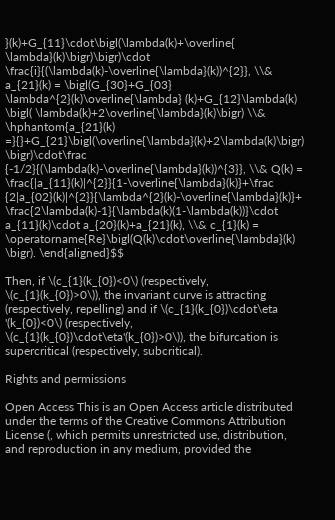}(k)+G_{11}\cdot\bigl(\lambda(k)+\overline{ \lambda}(k)\bigr)\bigr)\cdot \frac{i}{(\lambda(k)-\overline{\lambda}(k))^{2}}, \\& a_{21}(k) = \bigl(G_{30}+G_{03} \lambda^{2}(k)\overline{\lambda} (k)+G_{12}\lambda(k) \bigl( \lambda(k)+2\overline{\lambda}(k)\bigr) \\& \hphantom{a_{21}(k) =}{}+G_{21}\bigl(\overline{\lambda}(k)+2\lambda(k)\bigr) \bigr)\cdot\frac {-1/2}{(\lambda(k)-\overline{\lambda}(k))^{3}}, \\& Q(k) = \frac{|a_{11}(k)|^{2}}{1-\overline{\lambda}(k)}+\frac {2|a_{02}(k)|^{2}}{\lambda^{2}(k)-\overline{\lambda}(k)}+ \frac{2\lambda(k)-1}{\lambda(k)(1-\lambda(k))}\cdot a_{11}(k)\cdot a_{20}(k)+a_{21}(k), \\& c_{1}(k) = \operatorname{Re}\bigl(Q(k)\cdot\overline{\lambda}(k) \bigr). \end{aligned}$$

Then, if \(c_{1}(k_{0})<0\) (respectively, \(c_{1}(k_{0})>0\)), the invariant curve is attracting (respectively, repelling) and if \(c_{1}(k_{0})\cdot\eta '(k_{0})<0\) (respectively, \(c_{1}(k_{0})\cdot\eta'(k_{0})>0\)), the bifurcation is supercritical (respectively, subcritical).

Rights and permissions

Open Access This is an Open Access article distributed under the terms of the Creative Commons Attribution License (, which permits unrestricted use, distribution, and reproduction in any medium, provided the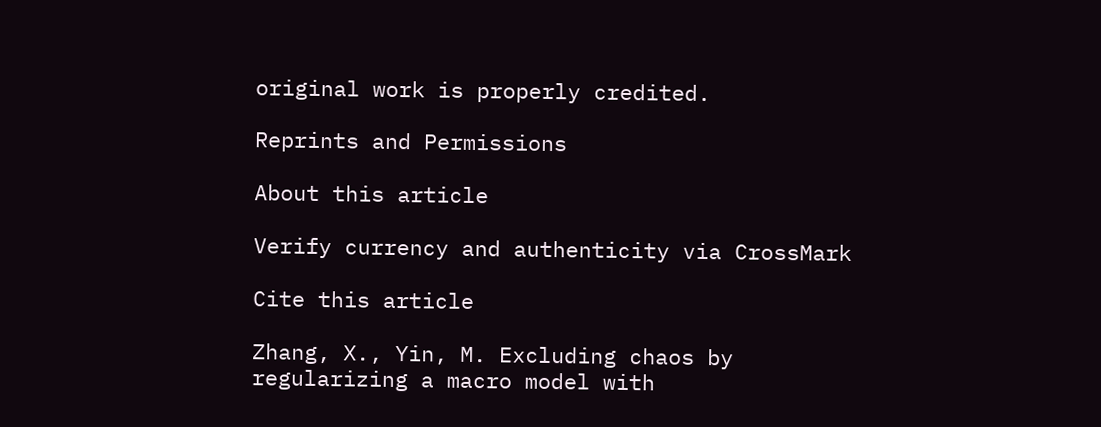original work is properly credited.

Reprints and Permissions

About this article

Verify currency and authenticity via CrossMark

Cite this article

Zhang, X., Yin, M. Excluding chaos by regularizing a macro model with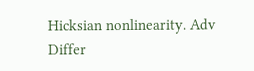Hicksian nonlinearity. Adv Differ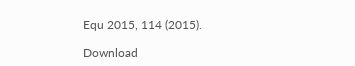Equ 2015, 114 (2015).

Download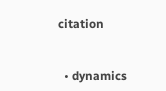citation


  • dynamics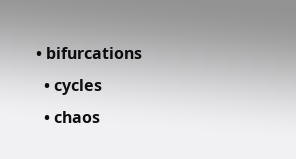• bifurcations
  • cycles
  • chaos